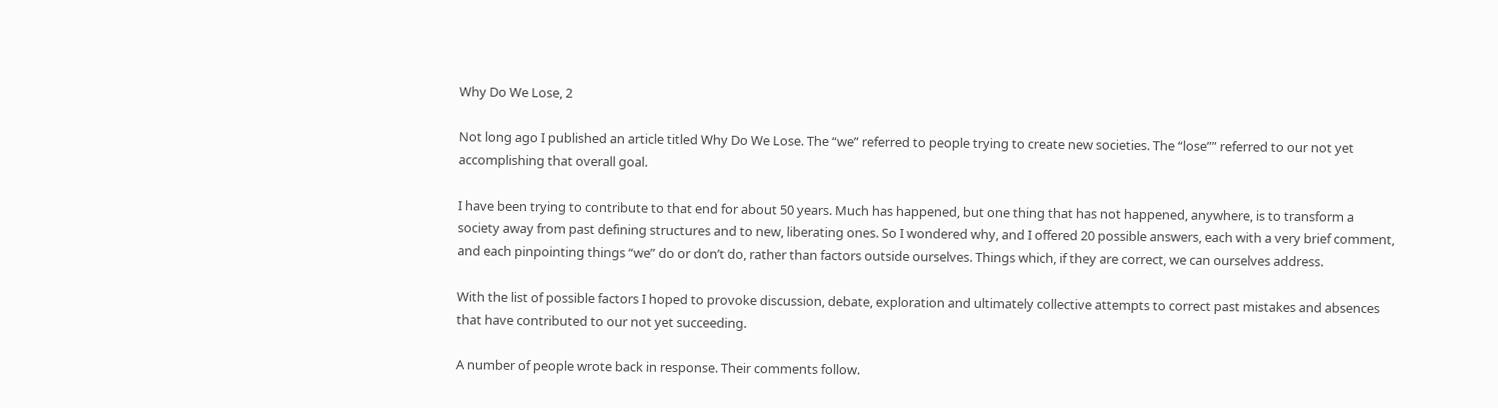Why Do We Lose, 2

Not long ago I published an article titled Why Do We Lose. The “we” referred to people trying to create new societies. The “lose”” referred to our not yet accomplishing that overall goal.

I have been trying to contribute to that end for about 50 years. Much has happened, but one thing that has not happened, anywhere, is to transform a society away from past defining structures and to new, liberating ones. So I wondered why, and I offered 20 possible answers, each with a very brief comment, and each pinpointing things “we” do or don’t do, rather than factors outside ourselves. Things which, if they are correct, we can ourselves address.

With the list of possible factors I hoped to provoke discussion, debate, exploration and ultimately collective attempts to correct past mistakes and absences that have contributed to our not yet succeeding.

A number of people wrote back in response. Their comments follow.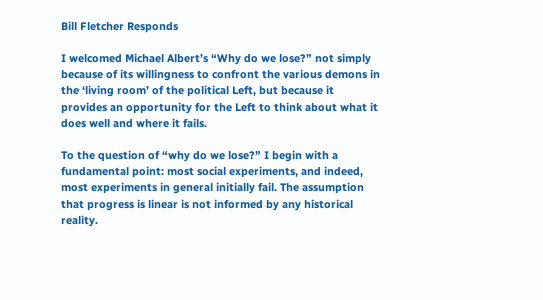Bill Fletcher Responds

I welcomed Michael Albert’s “Why do we lose?” not simply because of its willingness to confront the various demons in the ‘living room’ of the political Left, but because it provides an opportunity for the Left to think about what it does well and where it fails.

To the question of “why do we lose?” I begin with a fundamental point: most social experiments, and indeed, most experiments in general initially fail. The assumption that progress is linear is not informed by any historical reality.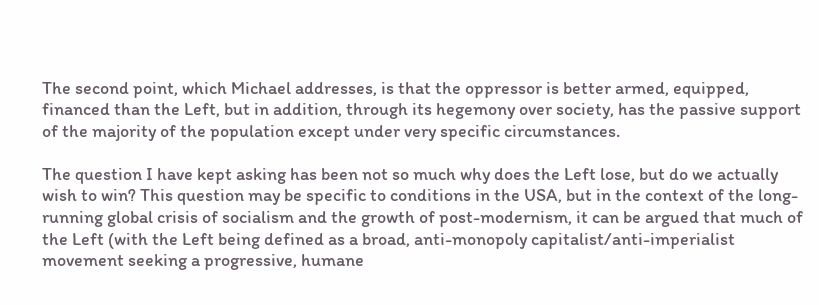The second point, which Michael addresses, is that the oppressor is better armed, equipped, financed than the Left, but in addition, through its hegemony over society, has the passive support of the majority of the population except under very specific circumstances.

The question I have kept asking has been not so much why does the Left lose, but do we actually wish to win? This question may be specific to conditions in the USA, but in the context of the long-running global crisis of socialism and the growth of post-modernism, it can be argued that much of the Left (with the Left being defined as a broad, anti-monopoly capitalist/anti-imperialist movement seeking a progressive, humane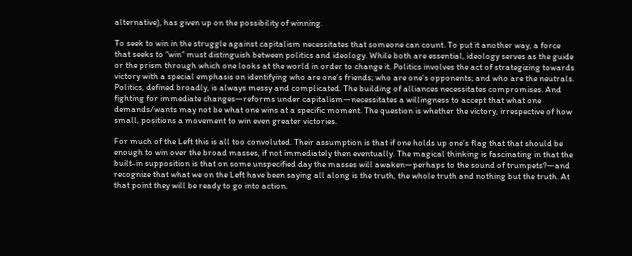alternative), has given up on the possibility of winning.

To seek to win in the struggle against capitalism necessitates that someone can count. To put it another way, a force that seeks to “win” must distinguish between politics and ideology. While both are essential, ideology serves as the guide or the prism through which one looks at the world in order to change it. Politics involves the act of strategizing towards victory with a special emphasis on identifying who are one’s friends; who are one’s opponents; and who are the neutrals. Politics, defined broadly, is always messy and complicated. The building of alliances necessitates compromises. And fighting for immediate changes—reforms under capitalism—necessitates a willingness to accept that what one demands/wants may not be what one wins at a specific moment. The question is whether the victory, irrespective of how small, positions a movement to win even greater victories.

For much of the Left this is all too convoluted. Their assumption is that if one holds up one’s flag that that should be enough to win over the broad masses, if not immediately then eventually. The magical thinking is fascinating in that the built-in supposition is that on some unspecified day the masses will awaken—perhaps to the sound of trumpets?—and recognize that what we on the Left have been saying all along is the truth, the whole truth and nothing but the truth. At that point they will be ready to go into action.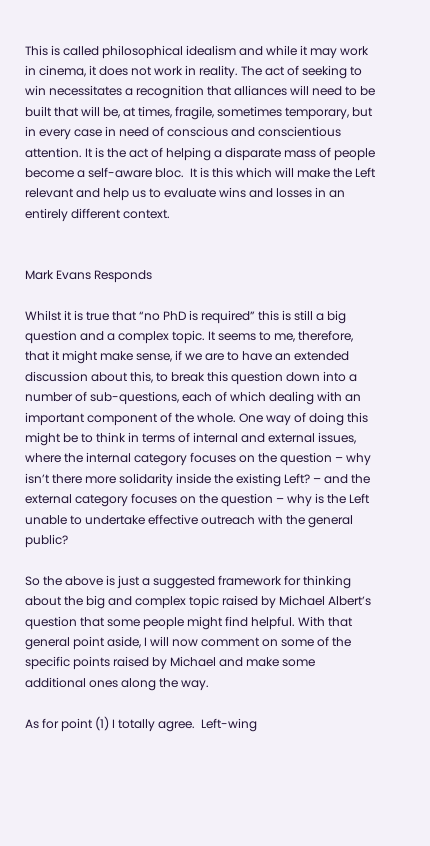This is called philosophical idealism and while it may work in cinema, it does not work in reality. The act of seeking to win necessitates a recognition that alliances will need to be built that will be, at times, fragile, sometimes temporary, but in every case in need of conscious and conscientious attention. It is the act of helping a disparate mass of people become a self-aware bloc.  It is this which will make the Left relevant and help us to evaluate wins and losses in an entirely different context.


Mark Evans Responds

Whilst it is true that “no PhD is required” this is still a big question and a complex topic. It seems to me, therefore, that it might make sense, if we are to have an extended discussion about this, to break this question down into a number of sub-questions, each of which dealing with an important component of the whole. One way of doing this might be to think in terms of internal and external issues, where the internal category focuses on the question – why isn’t there more solidarity inside the existing Left? – and the external category focuses on the question – why is the Left unable to undertake effective outreach with the general public?

So the above is just a suggested framework for thinking about the big and complex topic raised by Michael Albert’s question that some people might find helpful. With that general point aside, I will now comment on some of the specific points raised by Michael and make some additional ones along the way.

As for point (1) I totally agree.  Left-wing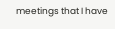meetings that I have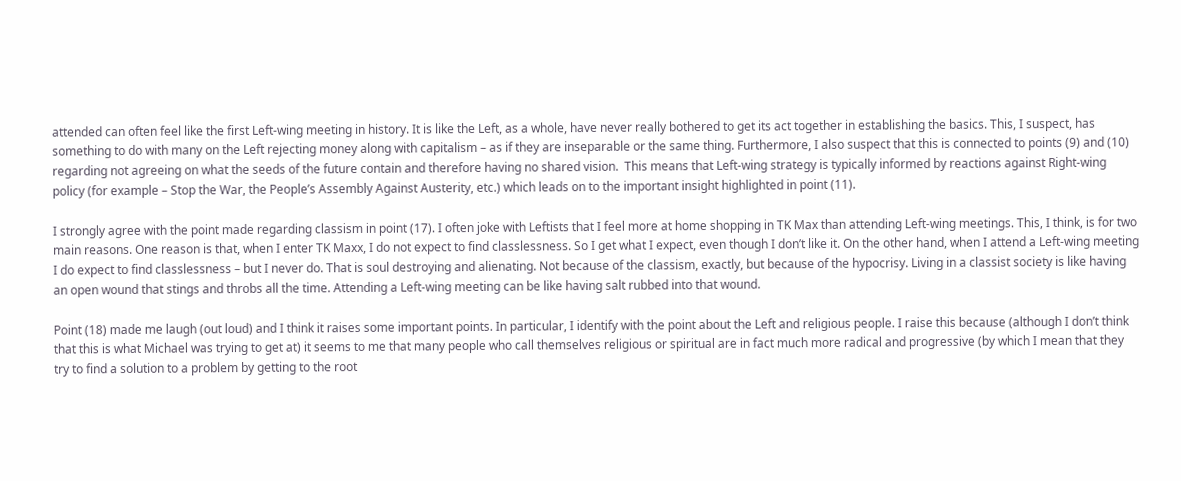attended can often feel like the first Left-wing meeting in history. It is like the Left, as a whole, have never really bothered to get its act together in establishing the basics. This, I suspect, has something to do with many on the Left rejecting money along with capitalism – as if they are inseparable or the same thing. Furthermore, I also suspect that this is connected to points (9) and (10) regarding not agreeing on what the seeds of the future contain and therefore having no shared vision.  This means that Left-wing strategy is typically informed by reactions against Right-wing policy (for example – Stop the War, the People’s Assembly Against Austerity, etc.) which leads on to the important insight highlighted in point (11).

I strongly agree with the point made regarding classism in point (17). I often joke with Leftists that I feel more at home shopping in TK Max than attending Left-wing meetings. This, I think, is for two main reasons. One reason is that, when I enter TK Maxx, I do not expect to find classlessness. So I get what I expect, even though I don’t like it. On the other hand, when I attend a Left-wing meeting I do expect to find classlessness – but I never do. That is soul destroying and alienating. Not because of the classism, exactly, but because of the hypocrisy. Living in a classist society is like having an open wound that stings and throbs all the time. Attending a Left-wing meeting can be like having salt rubbed into that wound.

Point (18) made me laugh (out loud) and I think it raises some important points. In particular, I identify with the point about the Left and religious people. I raise this because (although I don’t think that this is what Michael was trying to get at) it seems to me that many people who call themselves religious or spiritual are in fact much more radical and progressive (by which I mean that they try to find a solution to a problem by getting to the root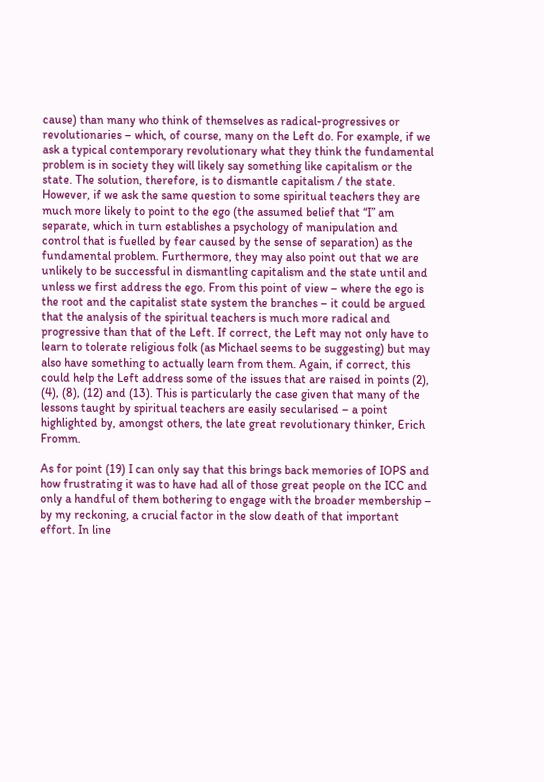cause) than many who think of themselves as radical-progressives or revolutionaries – which, of course, many on the Left do. For example, if we ask a typical contemporary revolutionary what they think the fundamental problem is in society they will likely say something like capitalism or the state. The solution, therefore, is to dismantle capitalism / the state. However, if we ask the same question to some spiritual teachers they are much more likely to point to the ego (the assumed belief that “I” am separate, which in turn establishes a psychology of manipulation and control that is fuelled by fear caused by the sense of separation) as the fundamental problem. Furthermore, they may also point out that we are unlikely to be successful in dismantling capitalism and the state until and unless we first address the ego. From this point of view – where the ego is the root and the capitalist state system the branches – it could be argued that the analysis of the spiritual teachers is much more radical and progressive than that of the Left. If correct, the Left may not only have to learn to tolerate religious folk (as Michael seems to be suggesting) but may also have something to actually learn from them. Again, if correct, this could help the Left address some of the issues that are raised in points (2), (4), (8), (12) and (13). This is particularly the case given that many of the lessons taught by spiritual teachers are easily secularised – a point highlighted by, amongst others, the late great revolutionary thinker, Erich Fromm.

As for point (19) I can only say that this brings back memories of IOPS and how frustrating it was to have had all of those great people on the ICC and only a handful of them bothering to engage with the broader membership – by my reckoning, a crucial factor in the slow death of that important effort. In line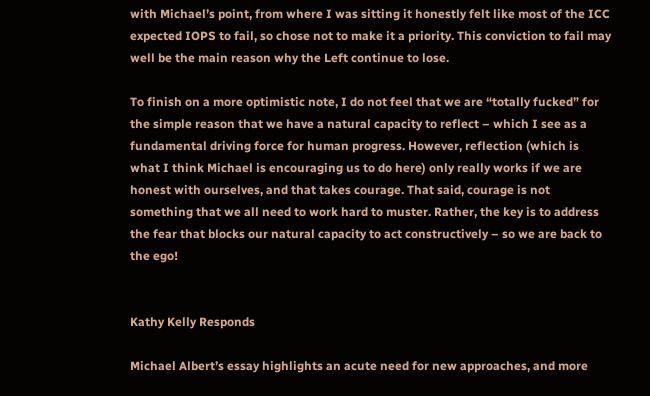with Michael’s point, from where I was sitting it honestly felt like most of the ICC expected IOPS to fail, so chose not to make it a priority. This conviction to fail may well be the main reason why the Left continue to lose.

To finish on a more optimistic note, I do not feel that we are “totally fucked” for the simple reason that we have a natural capacity to reflect – which I see as a fundamental driving force for human progress. However, reflection (which is what I think Michael is encouraging us to do here) only really works if we are honest with ourselves, and that takes courage. That said, courage is not something that we all need to work hard to muster. Rather, the key is to address the fear that blocks our natural capacity to act constructively – so we are back to the ego!


Kathy Kelly Responds

Michael Albert’s essay highlights an acute need for new approaches, and more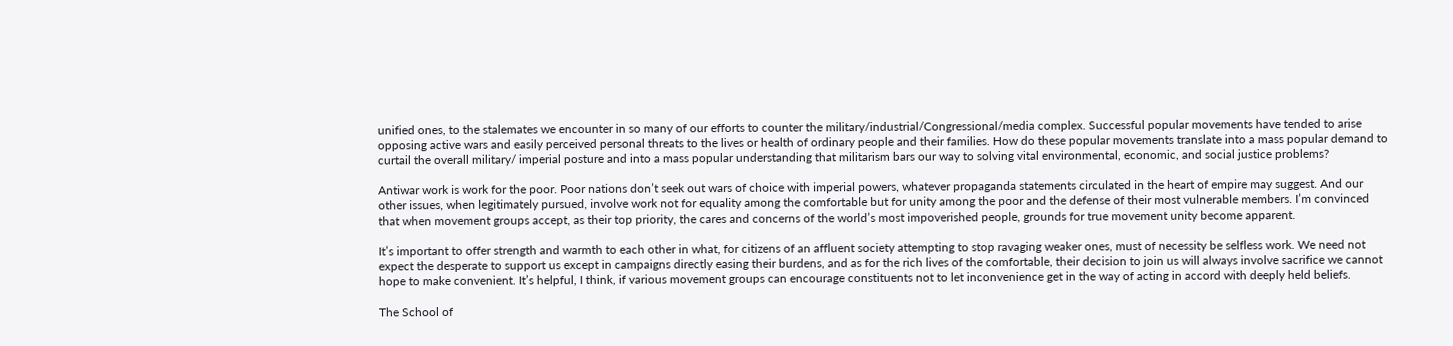unified ones, to the stalemates we encounter in so many of our efforts to counter the military/industrial/Congressional/media complex. Successful popular movements have tended to arise opposing active wars and easily perceived personal threats to the lives or health of ordinary people and their families. How do these popular movements translate into a mass popular demand to curtail the overall military/ imperial posture and into a mass popular understanding that militarism bars our way to solving vital environmental, economic, and social justice problems?

Antiwar work is work for the poor. Poor nations don’t seek out wars of choice with imperial powers, whatever propaganda statements circulated in the heart of empire may suggest. And our other issues, when legitimately pursued, involve work not for equality among the comfortable but for unity among the poor and the defense of their most vulnerable members. I’m convinced that when movement groups accept, as their top priority, the cares and concerns of the world’s most impoverished people, grounds for true movement unity become apparent.

It’s important to offer strength and warmth to each other in what, for citizens of an affluent society attempting to stop ravaging weaker ones, must of necessity be selfless work. We need not expect the desperate to support us except in campaigns directly easing their burdens, and as for the rich lives of the comfortable, their decision to join us will always involve sacrifice we cannot hope to make convenient. It’s helpful, I think, if various movement groups can encourage constituents not to let inconvenience get in the way of acting in accord with deeply held beliefs.

The School of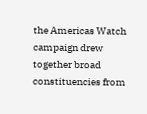the Americas Watch campaign drew together broad constituencies from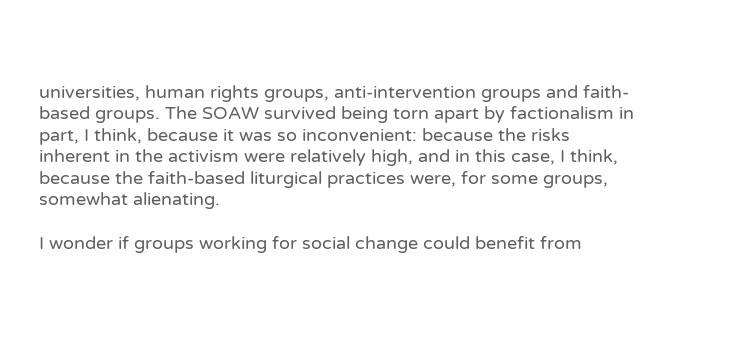universities, human rights groups, anti-intervention groups and faith-based groups. The SOAW survived being torn apart by factionalism in part, I think, because it was so inconvenient: because the risks inherent in the activism were relatively high, and in this case, I think, because the faith-based liturgical practices were, for some groups, somewhat alienating.

I wonder if groups working for social change could benefit from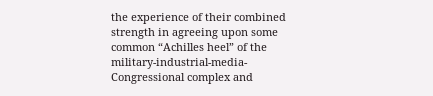the experience of their combined strength in agreeing upon some common “Achilles heel” of the military-industrial-media-Congressional complex and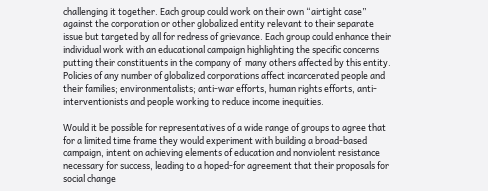challenging it together. Each group could work on their own “airtight case” against the corporation or other globalized entity relevant to their separate issue but targeted by all for redress of grievance. Each group could enhance their individual work with an educational campaign highlighting the specific concerns putting their constituents in the company of  many others affected by this entity. Policies of any number of globalized corporations affect incarcerated people and their families; environmentalists; anti-war efforts, human rights efforts, anti-interventionists and people working to reduce income inequities.

Would it be possible for representatives of a wide range of groups to agree that for a limited time frame they would experiment with building a broad-based campaign, intent on achieving elements of education and nonviolent resistance necessary for success, leading to a hoped-for agreement that their proposals for social change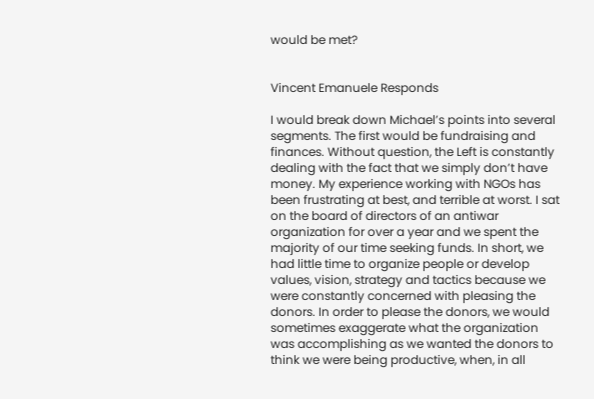would be met?


Vincent Emanuele Responds

I would break down Michael’s points into several segments. The first would be fundraising and finances. Without question, the Left is constantly dealing with the fact that we simply don’t have money. My experience working with NGOs has been frustrating at best, and terrible at worst. I sat on the board of directors of an antiwar organization for over a year and we spent the majority of our time seeking funds. In short, we had little time to organize people or develop values, vision, strategy and tactics because we were constantly concerned with pleasing the donors. In order to please the donors, we would sometimes exaggerate what the organization was accomplishing as we wanted the donors to think we were being productive, when, in all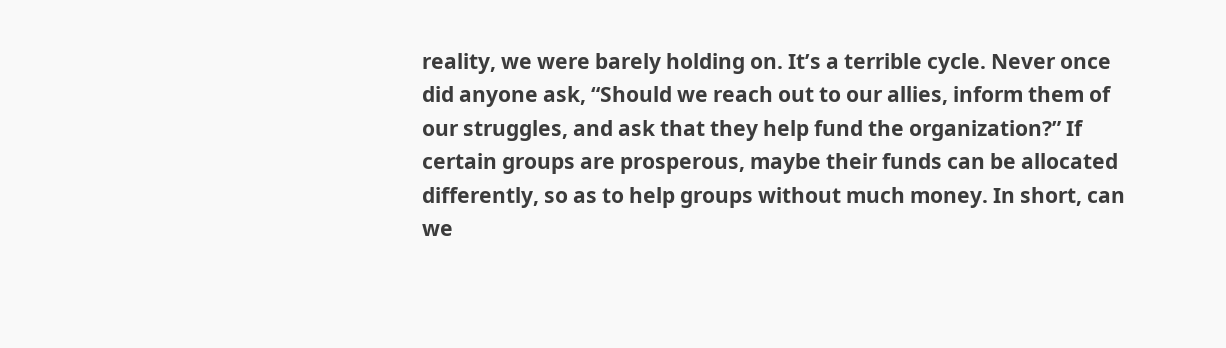reality, we were barely holding on. It’s a terrible cycle. Never once did anyone ask, “Should we reach out to our allies, inform them of our struggles, and ask that they help fund the organization?” If certain groups are prosperous, maybe their funds can be allocated differently, so as to help groups without much money. In short, can we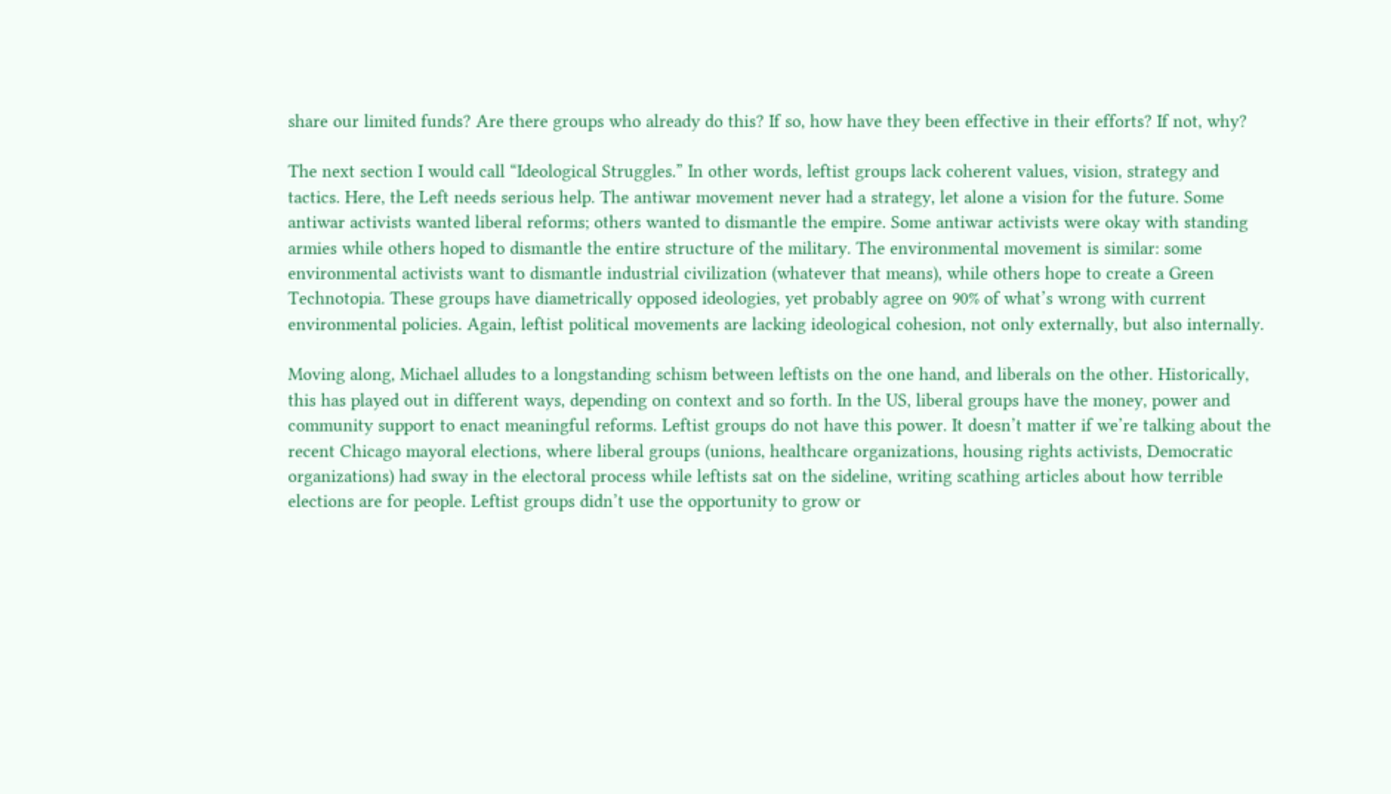share our limited funds? Are there groups who already do this? If so, how have they been effective in their efforts? If not, why?

The next section I would call “Ideological Struggles.” In other words, leftist groups lack coherent values, vision, strategy and tactics. Here, the Left needs serious help. The antiwar movement never had a strategy, let alone a vision for the future. Some antiwar activists wanted liberal reforms; others wanted to dismantle the empire. Some antiwar activists were okay with standing armies while others hoped to dismantle the entire structure of the military. The environmental movement is similar: some environmental activists want to dismantle industrial civilization (whatever that means), while others hope to create a Green Technotopia. These groups have diametrically opposed ideologies, yet probably agree on 90% of what’s wrong with current environmental policies. Again, leftist political movements are lacking ideological cohesion, not only externally, but also internally.

Moving along, Michael alludes to a longstanding schism between leftists on the one hand, and liberals on the other. Historically, this has played out in different ways, depending on context and so forth. In the US, liberal groups have the money, power and community support to enact meaningful reforms. Leftist groups do not have this power. It doesn’t matter if we’re talking about the recent Chicago mayoral elections, where liberal groups (unions, healthcare organizations, housing rights activists, Democratic organizations) had sway in the electoral process while leftists sat on the sideline, writing scathing articles about how terrible elections are for people. Leftist groups didn’t use the opportunity to grow or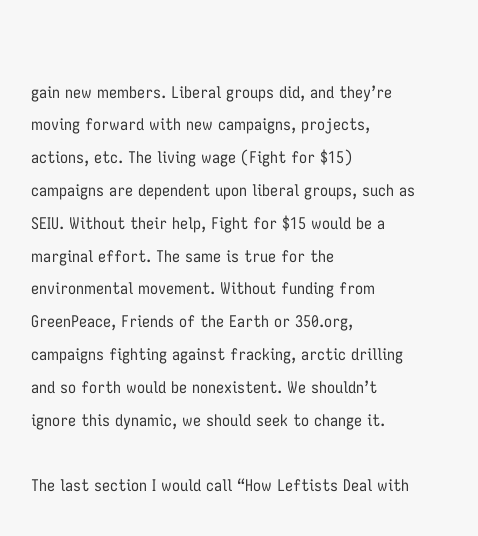gain new members. Liberal groups did, and they’re moving forward with new campaigns, projects, actions, etc. The living wage (Fight for $15) campaigns are dependent upon liberal groups, such as SEIU. Without their help, Fight for $15 would be a marginal effort. The same is true for the environmental movement. Without funding from GreenPeace, Friends of the Earth or 350.org, campaigns fighting against fracking, arctic drilling and so forth would be nonexistent. We shouldn’t ignore this dynamic, we should seek to change it.

The last section I would call “How Leftists Deal with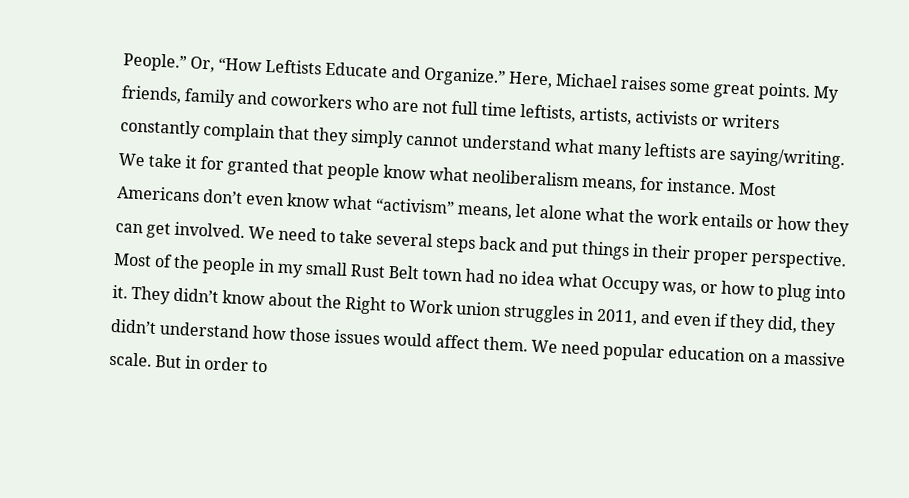People.” Or, “How Leftists Educate and Organize.” Here, Michael raises some great points. My friends, family and coworkers who are not full time leftists, artists, activists or writers constantly complain that they simply cannot understand what many leftists are saying/writing. We take it for granted that people know what neoliberalism means, for instance. Most Americans don’t even know what “activism” means, let alone what the work entails or how they can get involved. We need to take several steps back and put things in their proper perspective. Most of the people in my small Rust Belt town had no idea what Occupy was, or how to plug into it. They didn’t know about the Right to Work union struggles in 2011, and even if they did, they didn’t understand how those issues would affect them. We need popular education on a massive scale. But in order to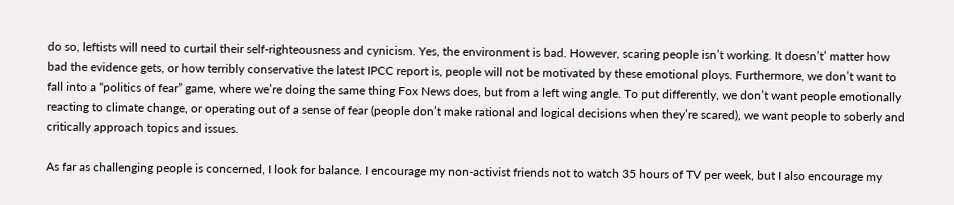do so, leftists will need to curtail their self-righteousness and cynicism. Yes, the environment is bad. However, scaring people isn’t working. It doesn’t’ matter how bad the evidence gets, or how terribly conservative the latest IPCC report is, people will not be motivated by these emotional ploys. Furthermore, we don’t want to fall into a “politics of fear” game, where we’re doing the same thing Fox News does, but from a left wing angle. To put differently, we don’t want people emotionally reacting to climate change, or operating out of a sense of fear (people don’t make rational and logical decisions when they’re scared), we want people to soberly and critically approach topics and issues.

As far as challenging people is concerned, I look for balance. I encourage my non-activist friends not to watch 35 hours of TV per week, but I also encourage my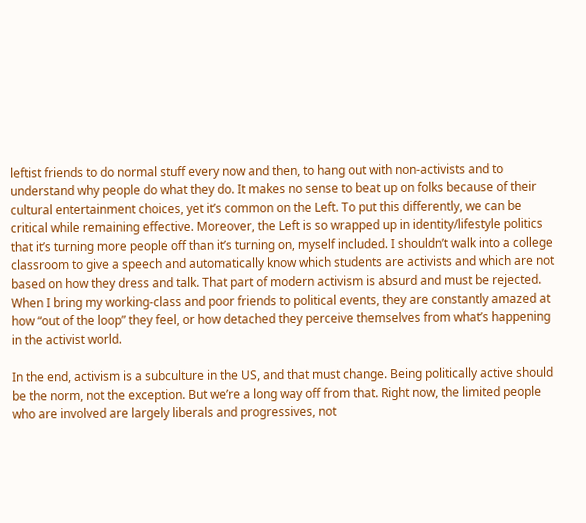leftist friends to do normal stuff every now and then, to hang out with non-activists and to understand why people do what they do. It makes no sense to beat up on folks because of their cultural entertainment choices, yet it’s common on the Left. To put this differently, we can be critical while remaining effective. Moreover, the Left is so wrapped up in identity/lifestyle politics that it’s turning more people off than it’s turning on, myself included. I shouldn’t walk into a college classroom to give a speech and automatically know which students are activists and which are not based on how they dress and talk. That part of modern activism is absurd and must be rejected. When I bring my working-class and poor friends to political events, they are constantly amazed at how “out of the loop” they feel, or how detached they perceive themselves from what’s happening in the activist world.

In the end, activism is a subculture in the US, and that must change. Being politically active should be the norm, not the exception. But we’re a long way off from that. Right now, the limited people who are involved are largely liberals and progressives, not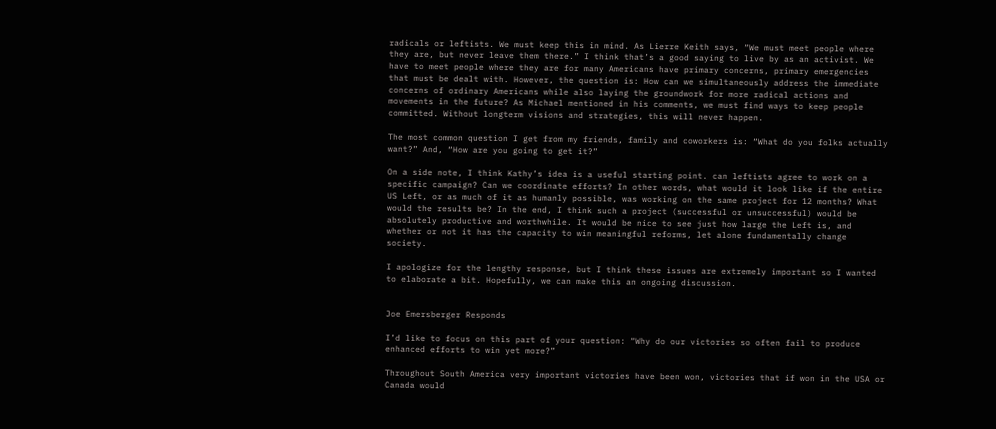radicals or leftists. We must keep this in mind. As Lierre Keith says, “We must meet people where they are, but never leave them there.” I think that’s a good saying to live by as an activist. We have to meet people where they are for many Americans have primary concerns, primary emergencies that must be dealt with. However, the question is: How can we simultaneously address the immediate concerns of ordinary Americans while also laying the groundwork for more radical actions and movements in the future? As Michael mentioned in his comments, we must find ways to keep people committed. Without longterm visions and strategies, this will never happen.

The most common question I get from my friends, family and coworkers is: “What do you folks actually want?” And, “How are you going to get it?”

On a side note, I think Kathy’s idea is a useful starting point. can leftists agree to work on a specific campaign? Can we coordinate efforts? In other words, what would it look like if the entire US Left, or as much of it as humanly possible, was working on the same project for 12 months? What would the results be? In the end, I think such a project (successful or unsuccessful) would be absolutely productive and worthwhile. It would be nice to see just how large the Left is, and whether or not it has the capacity to win meaningful reforms, let alone fundamentally change society.

I apologize for the lengthy response, but I think these issues are extremely important so I wanted to elaborate a bit. Hopefully, we can make this an ongoing discussion.


Joe Emersberger Responds

I’d like to focus on this part of your question: “Why do our victories so often fail to produce enhanced efforts to win yet more?”

Throughout South America very important victories have been won, victories that if won in the USA or Canada would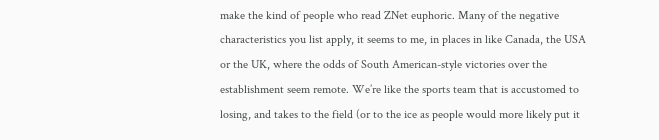make the kind of people who read ZNet euphoric. Many of the negative characteristics you list apply, it seems to me, in places in like Canada, the USA or the UK, where the odds of South American-style victories over the establishment seem remote. We’re like the sports team that is accustomed to losing, and takes to the field (or to the ice as people would more likely put it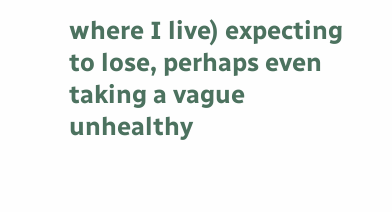where I live) expecting to lose, perhaps even taking a vague unhealthy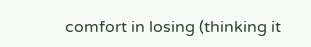comfort in losing (thinking it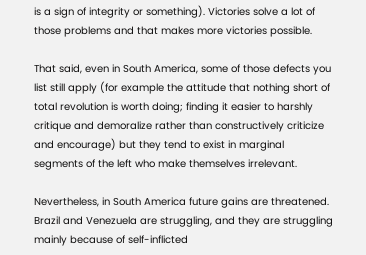is a sign of integrity or something). Victories solve a lot of those problems and that makes more victories possible.

That said, even in South America, some of those defects you list still apply (for example the attitude that nothing short of total revolution is worth doing; finding it easier to harshly critique and demoralize rather than constructively criticize and encourage) but they tend to exist in marginal segments of the left who make themselves irrelevant.

Nevertheless, in South America future gains are threatened. Brazil and Venezuela are struggling, and they are struggling mainly because of self-inflicted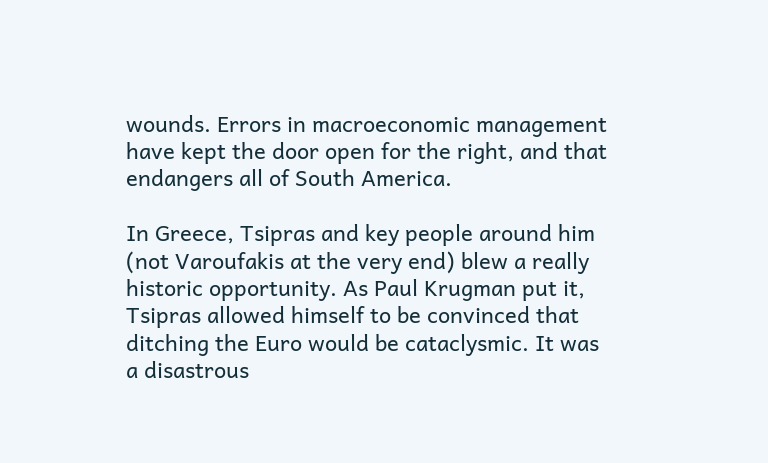wounds. Errors in macroeconomic management have kept the door open for the right, and that endangers all of South America.

In Greece, Tsipras and key people around him (not Varoufakis at the very end) blew a really historic opportunity. As Paul Krugman put it, Tsipras allowed himself to be convinced that ditching the Euro would be cataclysmic. It was a disastrous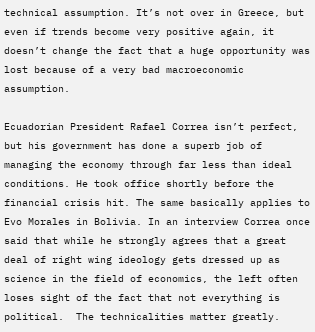technical assumption. It’s not over in Greece, but even if trends become very positive again, it doesn’t change the fact that a huge opportunity was lost because of a very bad macroeconomic assumption.

Ecuadorian President Rafael Correa isn’t perfect, but his government has done a superb job of managing the economy through far less than ideal conditions. He took office shortly before the financial crisis hit. The same basically applies to Evo Morales in Bolivia. In an interview Correa once said that while he strongly agrees that a great deal of right wing ideology gets dressed up as science in the field of economics, the left often loses sight of the fact that not everything is political.  The technicalities matter greatly.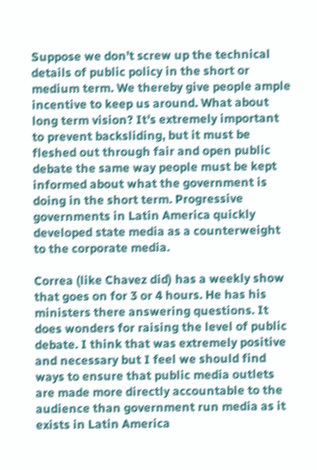Suppose we don’t screw up the technical details of public policy in the short or medium term. We thereby give people ample incentive to keep us around. What about long term vision? It’s extremely important to prevent backsliding, but it must be fleshed out through fair and open public debate the same way people must be kept informed about what the government is doing in the short term. Progressive governments in Latin America quickly developed state media as a counterweight to the corporate media.

Correa (like Chavez did) has a weekly show that goes on for 3 or 4 hours. He has his ministers there answering questions. It does wonders for raising the level of public debate. I think that was extremely positive and necessary but I feel we should find ways to ensure that public media outlets are made more directly accountable to the audience than government run media as it exists in Latin America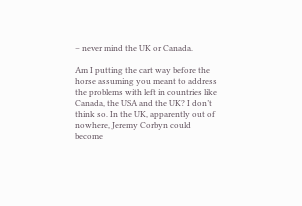– never mind the UK or Canada.

Am I putting the cart way before the horse assuming you meant to address the problems with left in countries like Canada, the USA and the UK? I don’t think so. In the UK, apparently out of nowhere, Jeremy Corbyn could become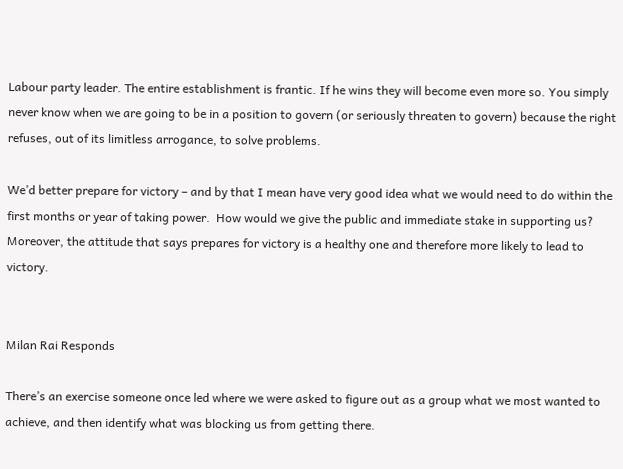Labour party leader. The entire establishment is frantic. If he wins they will become even more so. You simply never know when we are going to be in a position to govern (or seriously threaten to govern) because the right refuses, out of its limitless arrogance, to solve problems.

We’d better prepare for victory – and by that I mean have very good idea what we would need to do within the first months or year of taking power.  How would we give the public and immediate stake in supporting us? Moreover, the attitude that says prepares for victory is a healthy one and therefore more likely to lead to victory.


Milan Rai Responds

There’s an exercise someone once led where we were asked to figure out as a group what we most wanted to achieve, and then identify what was blocking us from getting there.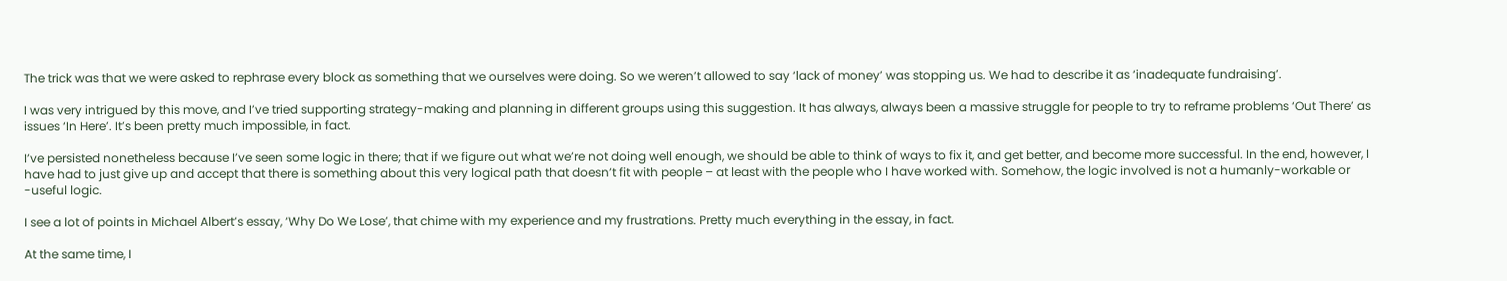The trick was that we were asked to rephrase every block as something that we ourselves were doing. So we weren’t allowed to say ‘lack of money’ was stopping us. We had to describe it as ‘inadequate fundraising’.

I was very intrigued by this move, and I’ve tried supporting strategy-making and planning in different groups using this suggestion. It has always, always been a massive struggle for people to try to reframe problems ‘Out There’ as issues ‘In Here’. It’s been pretty much impossible, in fact.

I’ve persisted nonetheless because I’ve seen some logic in there; that if we figure out what we’re not doing well enough, we should be able to think of ways to fix it, and get better, and become more successful. In the end, however, I have had to just give up and accept that there is something about this very logical path that doesn’t fit with people – at least with the people who I have worked with. Somehow, the logic involved is not a humanly-workable or -useful logic.

I see a lot of points in Michael Albert’s essay, ‘Why Do We Lose’, that chime with my experience and my frustrations. Pretty much everything in the essay, in fact.

At the same time, I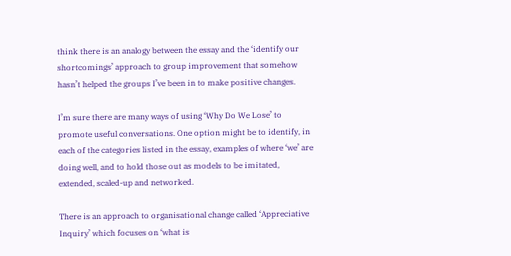think there is an analogy between the essay and the ‘identify our shortcomings’ approach to group improvement that somehow hasn’t helped the groups I’ve been in to make positive changes.

I’m sure there are many ways of using ‘Why Do We Lose’ to promote useful conversations. One option might be to identify, in each of the categories listed in the essay, examples of where ‘we’ are doing well, and to hold those out as models to be imitated, extended, scaled-up and networked.

There is an approach to organisational change called ‘Appreciative Inquiry’ which focuses on ‘what is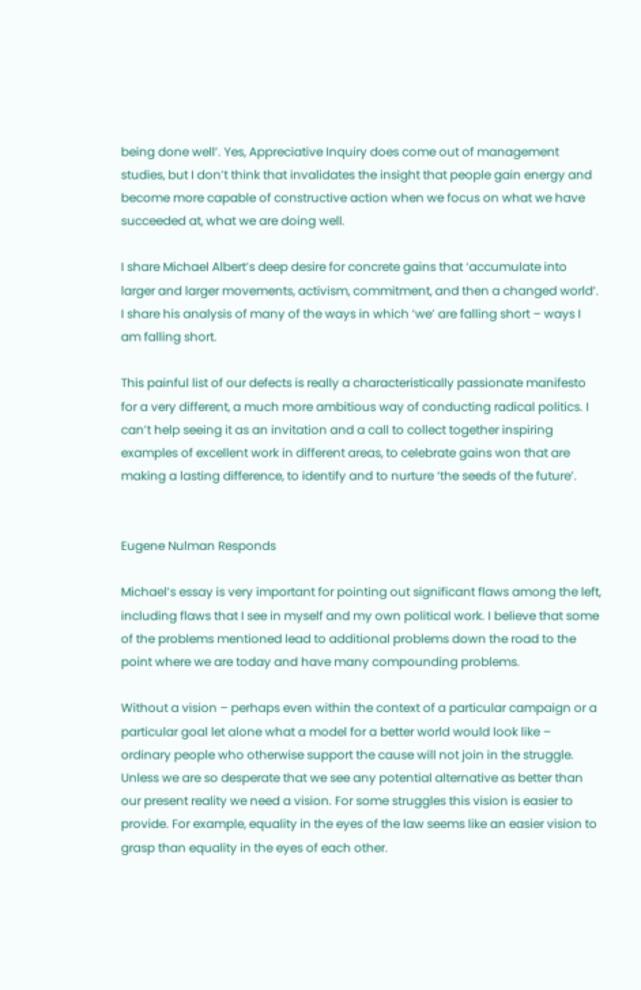being done well’. Yes, Appreciative Inquiry does come out of management studies, but I don’t think that invalidates the insight that people gain energy and become more capable of constructive action when we focus on what we have succeeded at, what we are doing well.

I share Michael Albert’s deep desire for concrete gains that ‘accumulate into larger and larger movements, activism, commitment, and then a changed world’. I share his analysis of many of the ways in which ‘we’ are falling short – ways I am falling short.

This painful list of our defects is really a characteristically passionate manifesto for a very different, a much more ambitious way of conducting radical politics. I can’t help seeing it as an invitation and a call to collect together inspiring examples of excellent work in different areas, to celebrate gains won that are making a lasting difference, to identify and to nurture ‘the seeds of the future’.


Eugene Nulman Responds

Michael’s essay is very important for pointing out significant flaws among the left, including flaws that I see in myself and my own political work. I believe that some of the problems mentioned lead to additional problems down the road to the point where we are today and have many compounding problems.

Without a vision – perhaps even within the context of a particular campaign or a particular goal let alone what a model for a better world would look like – ordinary people who otherwise support the cause will not join in the struggle. Unless we are so desperate that we see any potential alternative as better than our present reality we need a vision. For some struggles this vision is easier to provide. For example, equality in the eyes of the law seems like an easier vision to grasp than equality in the eyes of each other.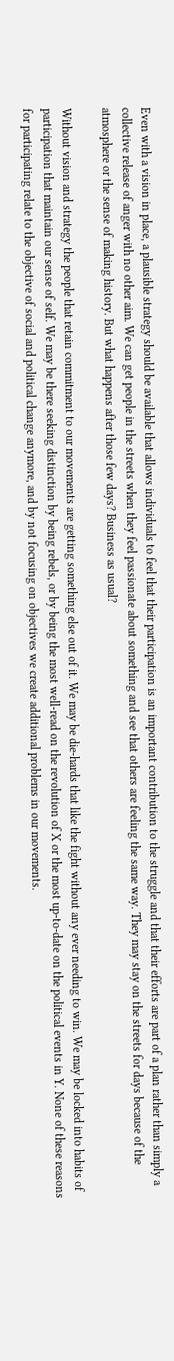Even with a vision in place, a plausible strategy should be available that allows individuals to feel that their participation is an important contribution to the struggle and that their efforts are part of a plan rather than simply a collective release of anger with no other aim. We can get people in the streets when they feel passionate about something and see that others are feeling the same way. They may stay on the streets for days because of the atmosphere or the sense of making history. But what happens after those few days? Business as usual?

Without vision and strategy the people that retain commitment to our movements are getting something else out of it. We may be die-hards that like the fight without any ever needing to win. We may be locked into habits of participation that maintain our sense of self. We may be there seeking distinction by being rebels, or by being the most well-read on the revolution of X or the most up-to-date on the political events in Y. None of these reasons for participating relate to the objective of social and political change anymore, and by not focusing on objectives we create additional problems in our movements.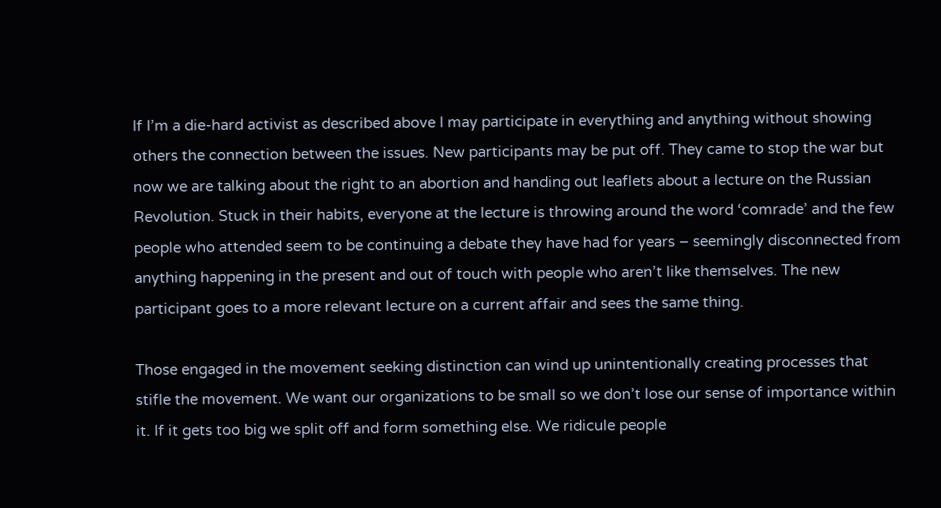If I’m a die-hard activist as described above I may participate in everything and anything without showing others the connection between the issues. New participants may be put off. They came to stop the war but now we are talking about the right to an abortion and handing out leaflets about a lecture on the Russian Revolution. Stuck in their habits, everyone at the lecture is throwing around the word ‘comrade’ and the few people who attended seem to be continuing a debate they have had for years – seemingly disconnected from anything happening in the present and out of touch with people who aren’t like themselves. The new participant goes to a more relevant lecture on a current affair and sees the same thing.

Those engaged in the movement seeking distinction can wind up unintentionally creating processes that stifle the movement. We want our organizations to be small so we don’t lose our sense of importance within it. If it gets too big we split off and form something else. We ridicule people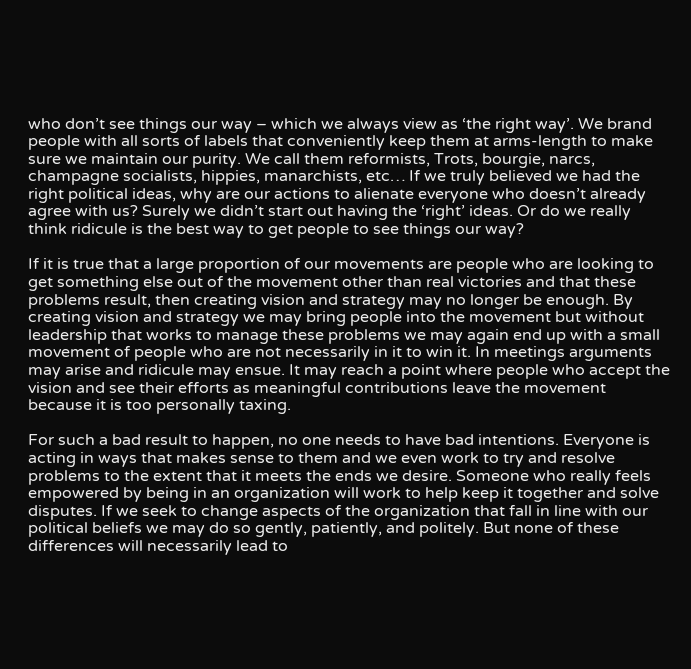who don’t see things our way – which we always view as ‘the right way’. We brand people with all sorts of labels that conveniently keep them at arms-length to make sure we maintain our purity. We call them reformists, Trots, bourgie, narcs, champagne socialists, hippies, manarchists, etc… If we truly believed we had the right political ideas, why are our actions to alienate everyone who doesn’t already agree with us? Surely we didn’t start out having the ‘right’ ideas. Or do we really think ridicule is the best way to get people to see things our way?

If it is true that a large proportion of our movements are people who are looking to get something else out of the movement other than real victories and that these problems result, then creating vision and strategy may no longer be enough. By creating vision and strategy we may bring people into the movement but without leadership that works to manage these problems we may again end up with a small movement of people who are not necessarily in it to win it. In meetings arguments may arise and ridicule may ensue. It may reach a point where people who accept the vision and see their efforts as meaningful contributions leave the movement because it is too personally taxing.

For such a bad result to happen, no one needs to have bad intentions. Everyone is acting in ways that makes sense to them and we even work to try and resolve problems to the extent that it meets the ends we desire. Someone who really feels empowered by being in an organization will work to help keep it together and solve disputes. If we seek to change aspects of the organization that fall in line with our political beliefs we may do so gently, patiently, and politely. But none of these differences will necessarily lead to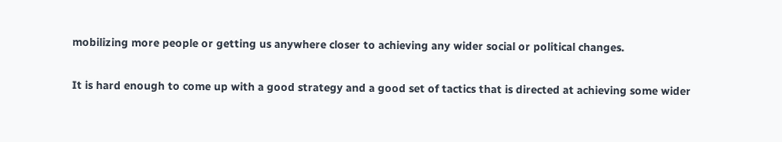mobilizing more people or getting us anywhere closer to achieving any wider social or political changes.

It is hard enough to come up with a good strategy and a good set of tactics that is directed at achieving some wider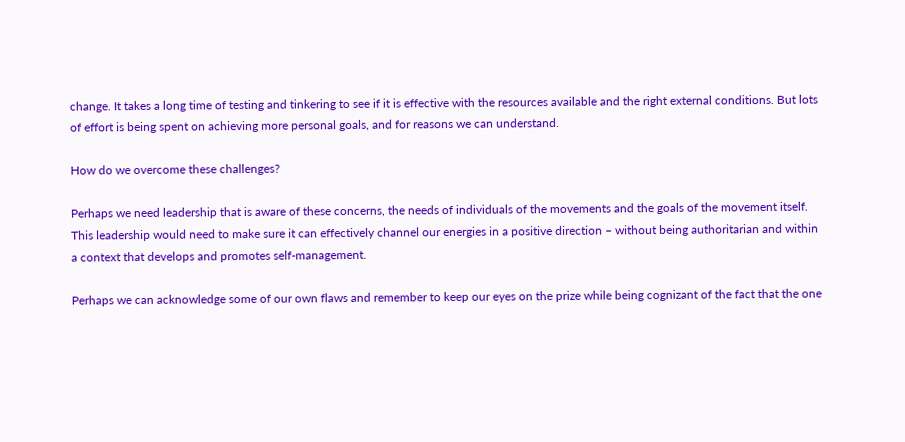change. It takes a long time of testing and tinkering to see if it is effective with the resources available and the right external conditions. But lots of effort is being spent on achieving more personal goals, and for reasons we can understand.

How do we overcome these challenges?

Perhaps we need leadership that is aware of these concerns, the needs of individuals of the movements and the goals of the movement itself. This leadership would need to make sure it can effectively channel our energies in a positive direction – without being authoritarian and within a context that develops and promotes self-management.

Perhaps we can acknowledge some of our own flaws and remember to keep our eyes on the prize while being cognizant of the fact that the one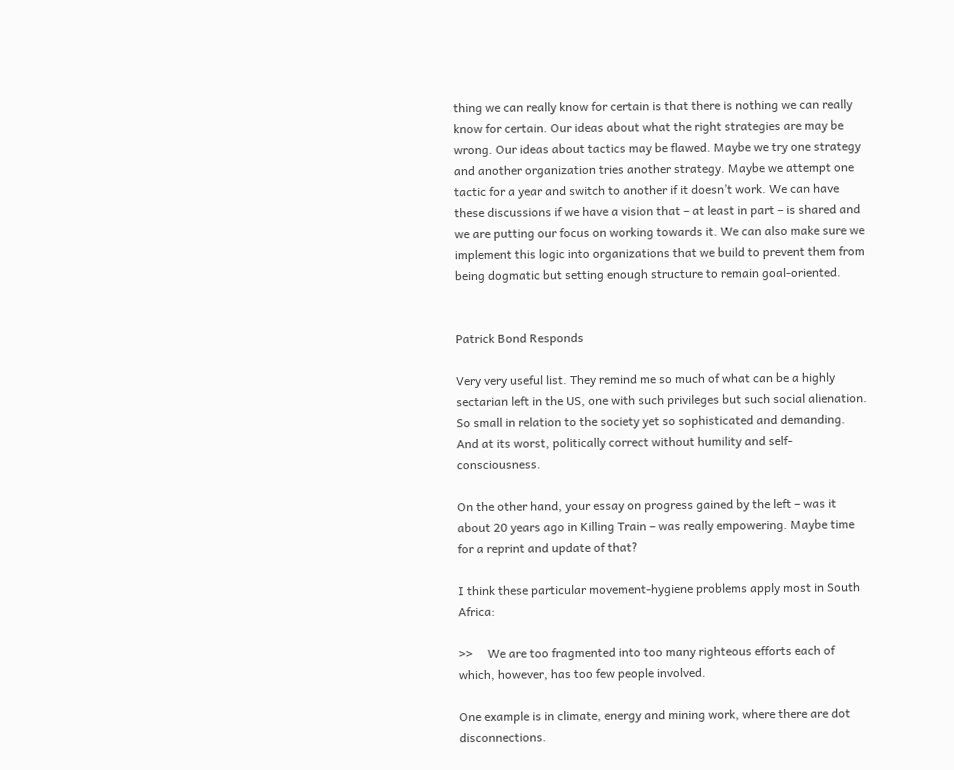thing we can really know for certain is that there is nothing we can really know for certain. Our ideas about what the right strategies are may be wrong. Our ideas about tactics may be flawed. Maybe we try one strategy and another organization tries another strategy. Maybe we attempt one tactic for a year and switch to another if it doesn’t work. We can have these discussions if we have a vision that – at least in part – is shared and we are putting our focus on working towards it. We can also make sure we implement this logic into organizations that we build to prevent them from being dogmatic but setting enough structure to remain goal-oriented.


Patrick Bond Responds

Very very useful list. They remind me so much of what can be a highly sectarian left in the US, one with such privileges but such social alienation. So small in relation to the society yet so sophisticated and demanding. And at its worst, politically correct without humility and self-consciousness.

On the other hand, your essay on progress gained by the left – was it about 20 years ago in Killing Train – was really empowering. Maybe time for a reprint and update of that?

I think these particular movement-hygiene problems apply most in South Africa:

>>     We are too fragmented into too many righteous efforts each of which, however, has too few people involved.

One example is in climate, energy and mining work, where there are dot disconnections.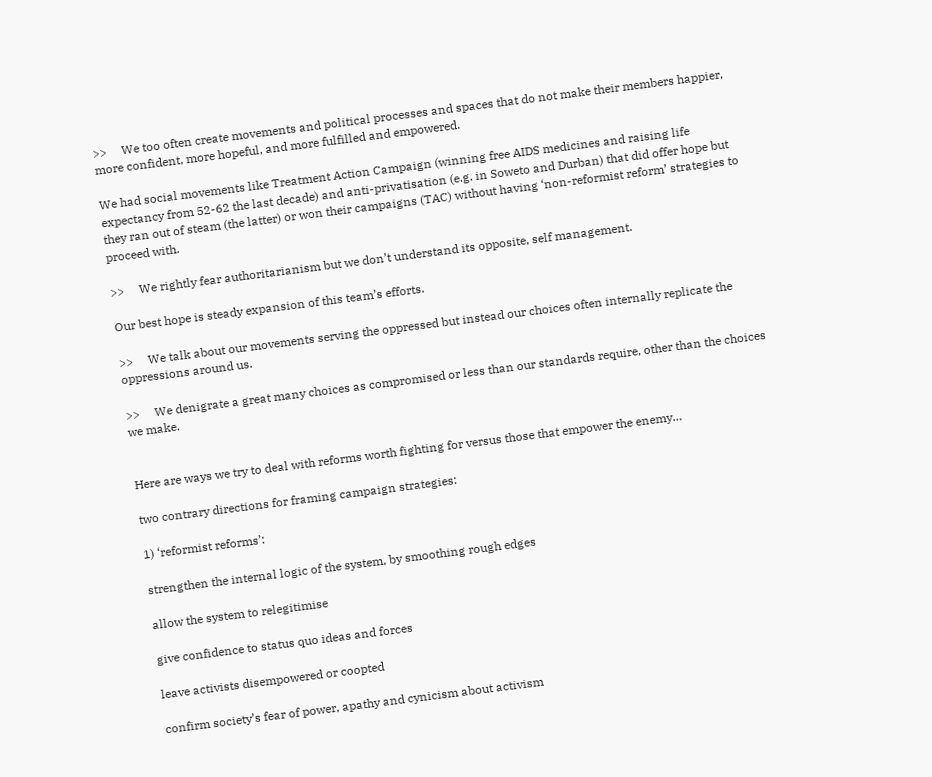>>     We too often create movements and political processes and spaces that do not make their members happier, more confident, more hopeful, and more fulfilled and empowered.

We had social movements like Treatment Action Campaign (winning free AIDS medicines and raising life expectancy from 52-62 the last decade) and anti-privatisation (e.g. in Soweto and Durban) that did offer hope but they ran out of steam (the latter) or won their campaigns (TAC) without having ‘non-reformist reform’ strategies to proceed with.

>>     We rightly fear authoritarianism but we don’t understand its opposite, self management.

Our best hope is steady expansion of this team’s efforts.

>>     We talk about our movements serving the oppressed but instead our choices often internally replicate the oppressions around us.

>>     We denigrate a great many choices as compromised or less than our standards require, other than the choices we make.


Here are ways we try to deal with reforms worth fighting for versus those that empower the enemy…

two contrary directions for framing campaign strategies:

1) ‘reformist reforms’:

strengthen the internal logic of the system, by smoothing rough edges

allow the system to relegitimise

give confidence to status quo ideas and forces

leave activists disempowered or coopted

confirm society’s fear of power, apathy and cynicism about activism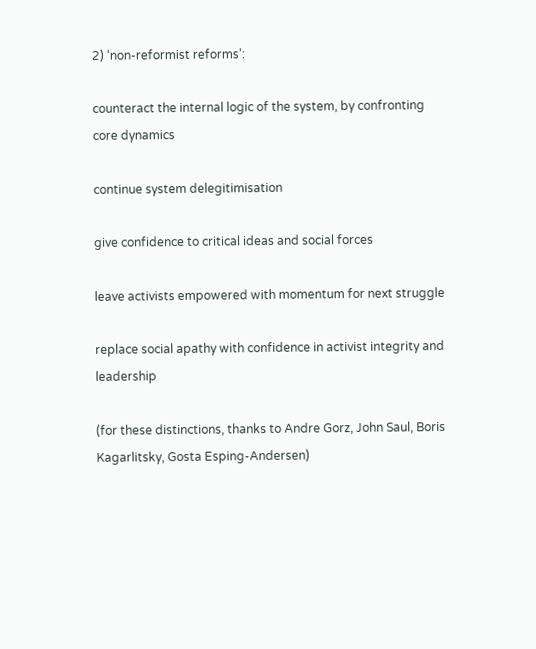2) ‘non-reformist reforms’:

counteract the internal logic of the system, by confronting core dynamics

continue system delegitimisation

give confidence to critical ideas and social forces

leave activists empowered with momentum for next struggle

replace social apathy with confidence in activist integrity and leadership

(for these distinctions, thanks to Andre Gorz, John Saul, Boris Kagarlitsky, Gosta Esping-Andersen)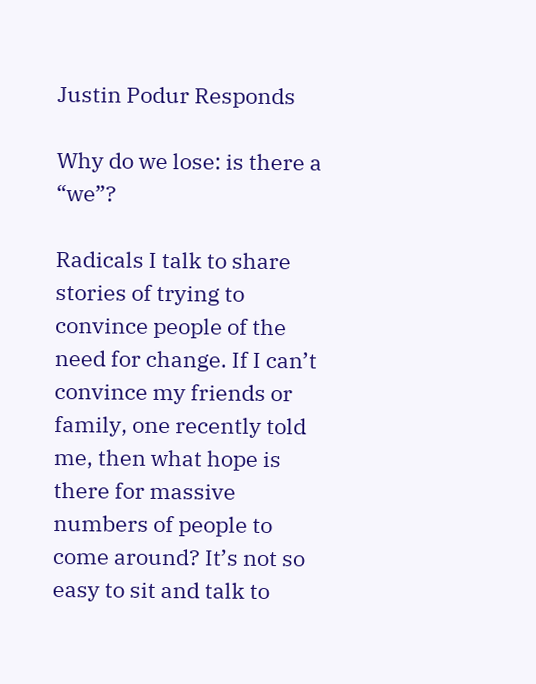Justin Podur Responds

Why do we lose: is there a “we”?

Radicals I talk to share stories of trying to convince people of the need for change. If I can’t convince my friends or family, one recently told me, then what hope is there for massive numbers of people to come around? It’s not so easy to sit and talk to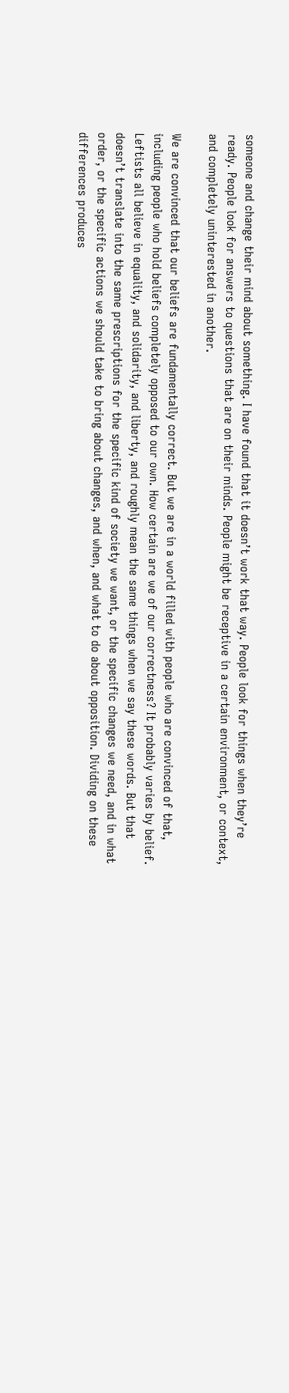someone and change their mind about something. I have found that it doesn’t work that way. People look for things when they’re ready. People look for answers to questions that are on their minds. People might be receptive in a certain environment, or context, and completely uninterested in another.

We are convinced that our beliefs are fundamentally correct. But we are in a world filled with people who are convinced of that, including people who hold beliefs completely opposed to our own. How certain are we of our correctness? It probably varies by belief. Leftists all believe in equality, and solidarity, and liberty, and roughly mean the same things when we say these words. But that doesn’t translate into the same prescriptions for the specific kind of society we want, or the specific changes we need, and in what order, or the specific actions we should take to bring about changes, and when, and what to do about opposition. Dividing on these differences produces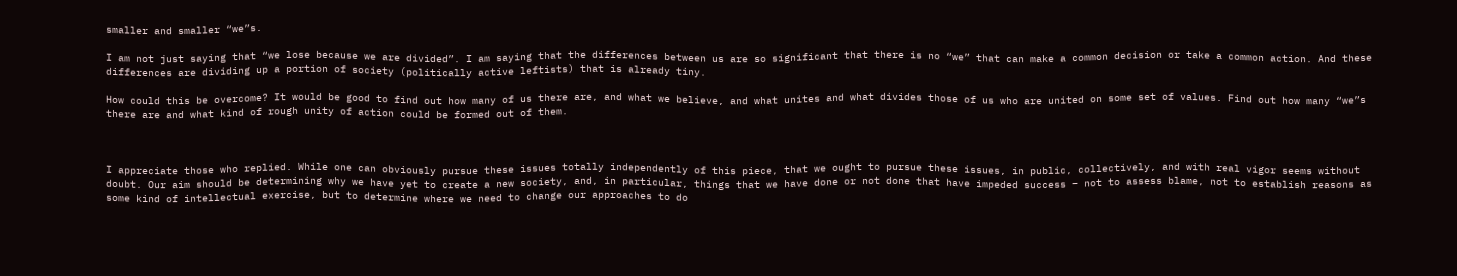smaller and smaller “we”s.

I am not just saying that “we lose because we are divided”. I am saying that the differences between us are so significant that there is no “we” that can make a common decision or take a common action. And these differences are dividing up a portion of society (politically active leftists) that is already tiny.

How could this be overcome? It would be good to find out how many of us there are, and what we believe, and what unites and what divides those of us who are united on some set of values. Find out how many “we”s there are and what kind of rough unity of action could be formed out of them.



I appreciate those who replied. While one can obviously pursue these issues totally independently of this piece, that we ought to pursue these issues, in public, collectively, and with real vigor seems without doubt. Our aim should be determining why we have yet to create a new society, and, in particular, things that we have done or not done that have impeded success – not to assess blame, not to establish reasons as some kind of intellectual exercise, but to determine where we need to change our approaches to do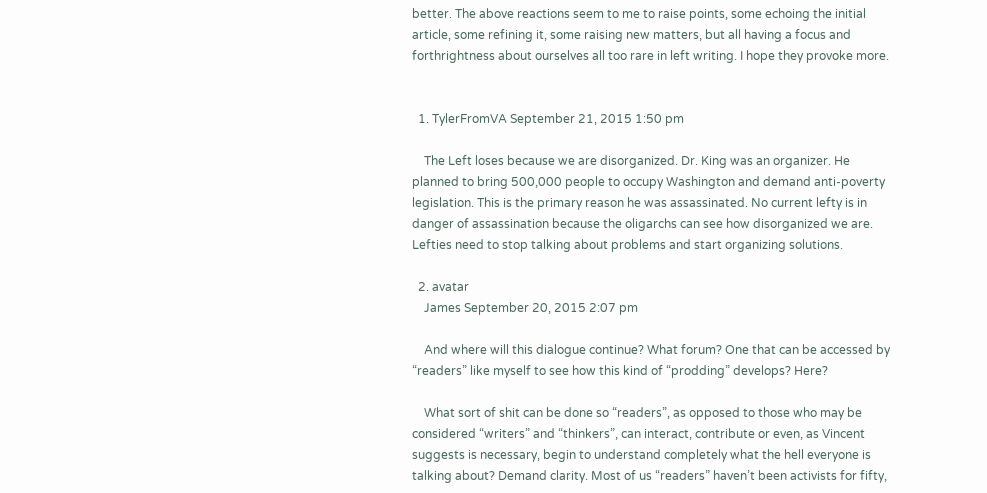better. The above reactions seem to me to raise points, some echoing the initial article, some refining it, some raising new matters, but all having a focus and forthrightness about ourselves all too rare in left writing. I hope they provoke more.


  1. TylerFromVA September 21, 2015 1:50 pm

    The Left loses because we are disorganized. Dr. King was an organizer. He planned to bring 500,000 people to occupy Washington and demand anti-poverty legislation. This is the primary reason he was assassinated. No current lefty is in danger of assassination because the oligarchs can see how disorganized we are. Lefties need to stop talking about problems and start organizing solutions.

  2. avatar
    James September 20, 2015 2:07 pm

    And where will this dialogue continue? What forum? One that can be accessed by “readers” like myself to see how this kind of “prodding” develops? Here?

    What sort of shit can be done so “readers”, as opposed to those who may be considered “writers” and “thinkers”, can interact, contribute or even, as Vincent suggests is necessary, begin to understand completely what the hell everyone is talking about? Demand clarity. Most of us “readers” haven’t been activists for fifty,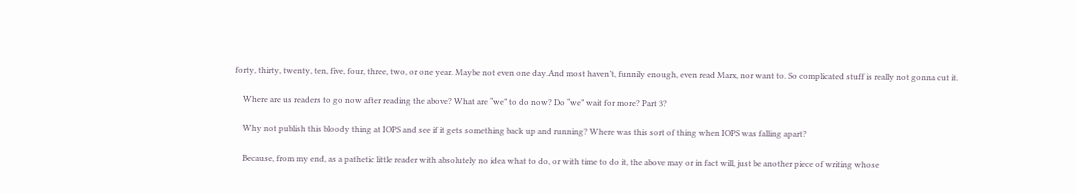forty, thirty, twenty, ten, five, four, three, two, or one year. Maybe not even one day.And most haven’t, funnily enough, even read Marx, nor want to. So complicated stuff is really not gonna cut it.

    Where are us readers to go now after reading the above? What are “we” to do now? Do “we” wait for more? Part 3?

    Why not publish this bloody thing at IOPS and see if it gets something back up and running? Where was this sort of thing when IOPS was falling apart?

    Because, from my end, as a pathetic little reader with absolutely no idea what to do, or with time to do it, the above may or in fact will, just be another piece of writing whose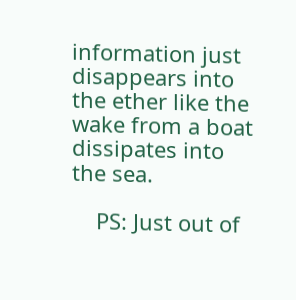information just disappears into the ether like the wake from a boat dissipates into the sea.

    PS: Just out of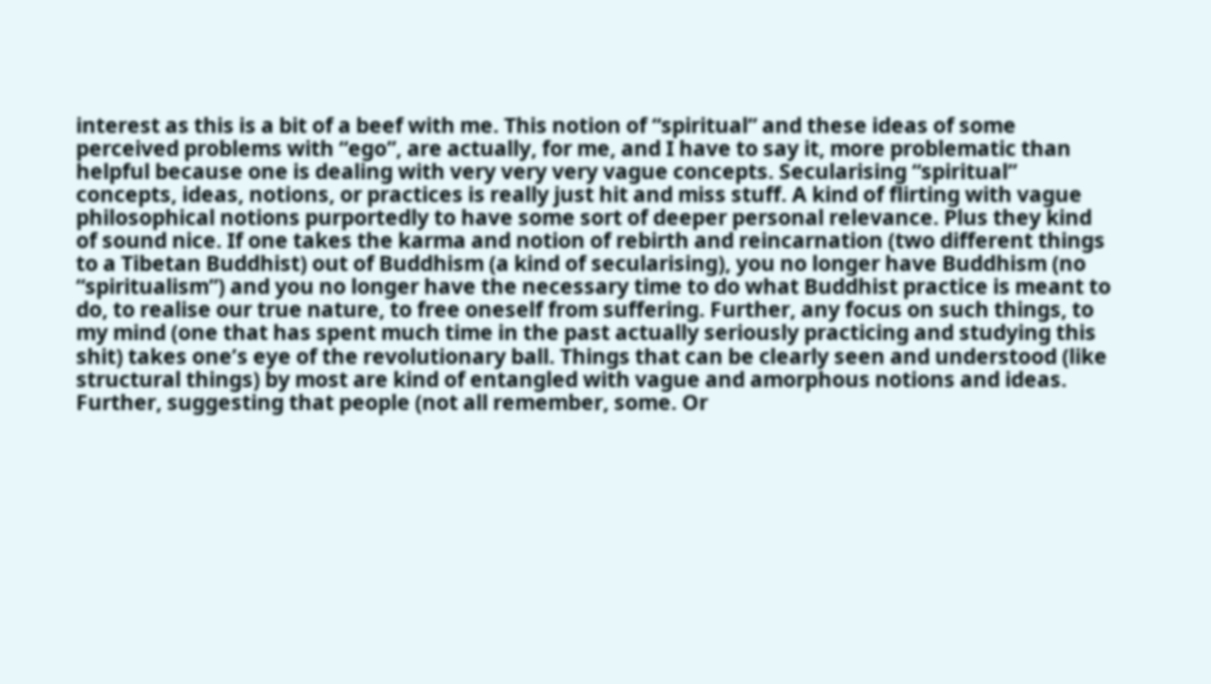interest as this is a bit of a beef with me. This notion of “spiritual” and these ideas of some perceived problems with “ego”, are actually, for me, and I have to say it, more problematic than helpful because one is dealing with very very very vague concepts. Secularising “spiritual” concepts, ideas, notions, or practices is really just hit and miss stuff. A kind of flirting with vague philosophical notions purportedly to have some sort of deeper personal relevance. Plus they kind of sound nice. If one takes the karma and notion of rebirth and reincarnation (two different things to a Tibetan Buddhist) out of Buddhism (a kind of secularising), you no longer have Buddhism (no “spiritualism”) and you no longer have the necessary time to do what Buddhist practice is meant to do, to realise our true nature, to free oneself from suffering. Further, any focus on such things, to my mind (one that has spent much time in the past actually seriously practicing and studying this shit) takes one’s eye of the revolutionary ball. Things that can be clearly seen and understood (like structural things) by most are kind of entangled with vague and amorphous notions and ideas. Further, suggesting that people (not all remember, some. Or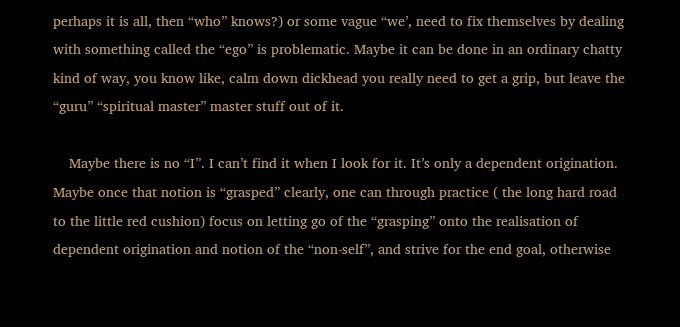perhaps it is all, then “who” knows?) or some vague “we’, need to fix themselves by dealing with something called the “ego” is problematic. Maybe it can be done in an ordinary chatty kind of way, you know like, calm down dickhead you really need to get a grip, but leave the “guru” “spiritual master” master stuff out of it.

    Maybe there is no “I”. I can’t find it when I look for it. It’s only a dependent origination. Maybe once that notion is “grasped” clearly, one can through practice ( the long hard road to the little red cushion) focus on letting go of the “grasping” onto the realisation of dependent origination and notion of the “non-self”, and strive for the end goal, otherwise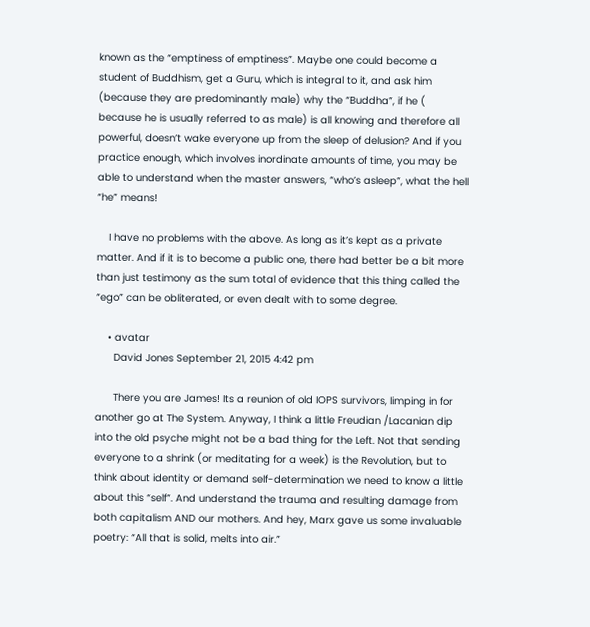known as the “emptiness of emptiness”. Maybe one could become a student of Buddhism, get a Guru, which is integral to it, and ask him (because they are predominantly male) why the “Buddha”, if he ( because he is usually referred to as male) is all knowing and therefore all powerful, doesn’t wake everyone up from the sleep of delusion? And if you practice enough, which involves inordinate amounts of time, you may be able to understand when the master answers, “who’s asleep”, what the hell “he” means!

    I have no problems with the above. As long as it’s kept as a private matter. And if it is to become a public one, there had better be a bit more than just testimony as the sum total of evidence that this thing called the “ego” can be obliterated, or even dealt with to some degree.

    • avatar
      David Jones September 21, 2015 4:42 pm

      There you are James! Its a reunion of old IOPS survivors, limping in for another go at The System. Anyway, I think a little Freudian /Lacanian dip into the old psyche might not be a bad thing for the Left. Not that sending everyone to a shrink (or meditating for a week) is the Revolution, but to think about identity or demand self-determination we need to know a little about this “self”. And understand the trauma and resulting damage from both capitalism AND our mothers. And hey, Marx gave us some invaluable poetry: “All that is solid, melts into air.”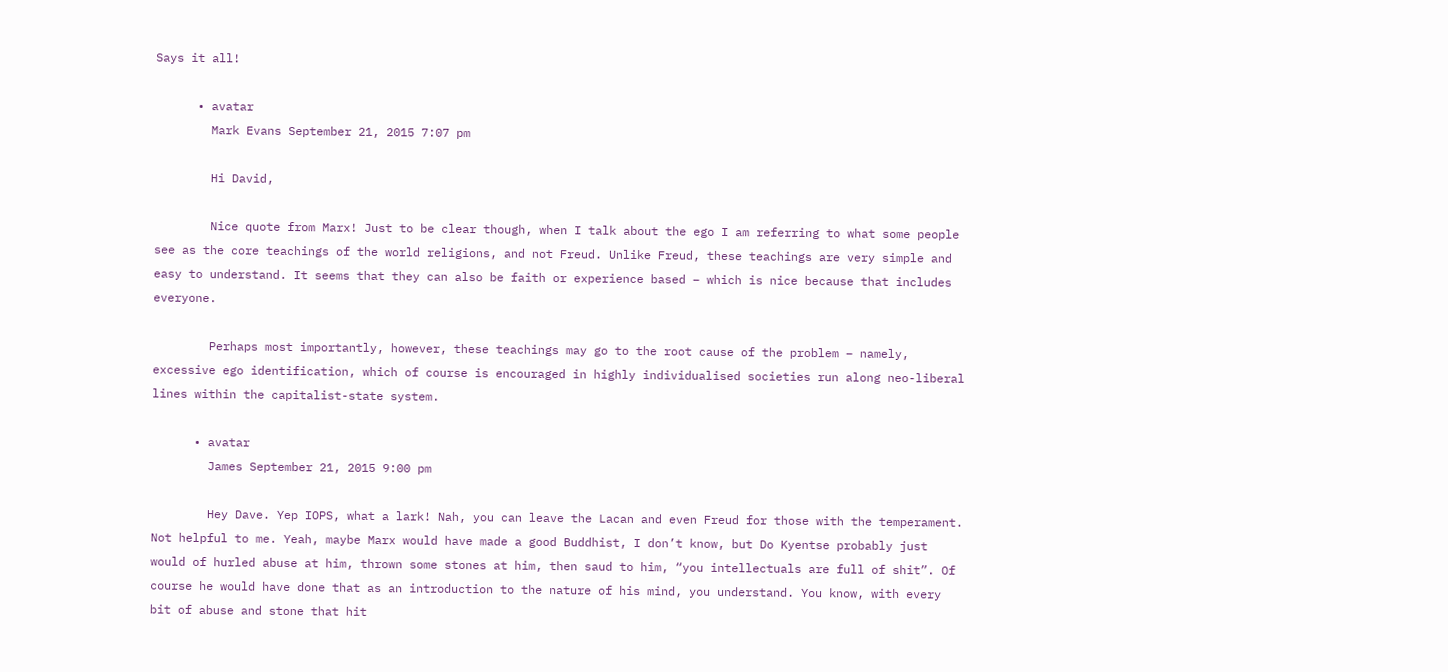Says it all!

      • avatar
        Mark Evans September 21, 2015 7:07 pm

        Hi David,

        Nice quote from Marx! Just to be clear though, when I talk about the ego I am referring to what some people see as the core teachings of the world religions, and not Freud. Unlike Freud, these teachings are very simple and easy to understand. It seems that they can also be faith or experience based – which is nice because that includes everyone.

        Perhaps most importantly, however, these teachings may go to the root cause of the problem – namely, excessive ego identification, which of course is encouraged in highly individualised societies run along neo-liberal lines within the capitalist-state system.

      • avatar
        James September 21, 2015 9:00 pm

        Hey Dave. Yep IOPS, what a lark! Nah, you can leave the Lacan and even Freud for those with the temperament. Not helpful to me. Yeah, maybe Marx would have made a good Buddhist, I don’t know, but Do Kyentse probably just would of hurled abuse at him, thrown some stones at him, then saud to him, “you intellectuals are full of shit”. Of course he would have done that as an introduction to the nature of his mind, you understand. You know, with every bit of abuse and stone that hit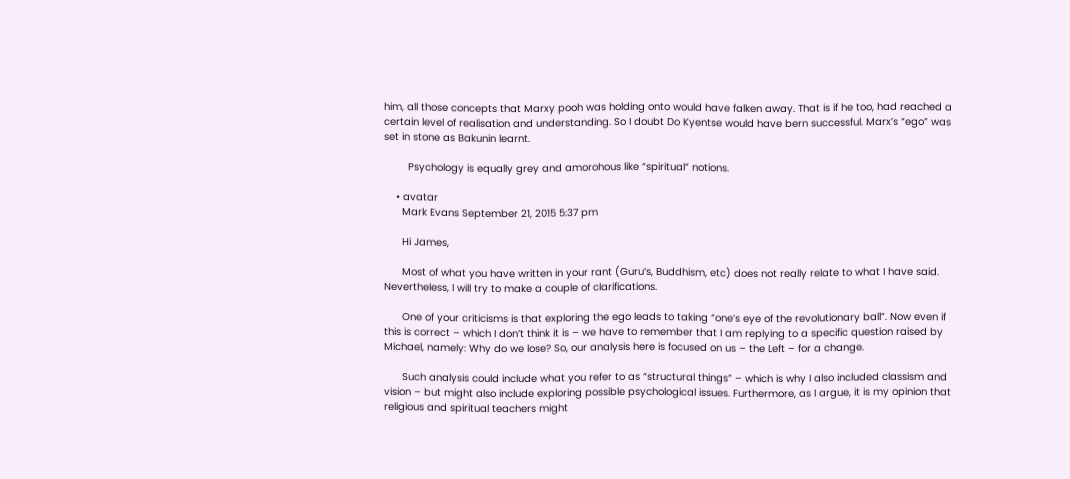him, all those concepts that Marxy pooh was holding onto would have falken away. That is if he too, had reached a certain level of realisation and understanding. So I doubt Do Kyentse would have bern successful. Marx’s “ego” was set in stone as Bakunin learnt.

        Psychology is equally grey and amorohous like “spiritual” notions.

    • avatar
      Mark Evans September 21, 2015 5:37 pm

      Hi James,

      Most of what you have written in your rant (Guru’s, Buddhism, etc) does not really relate to what I have said. Nevertheless, I will try to make a couple of clarifications.

      One of your criticisms is that exploring the ego leads to taking “one’s eye of the revolutionary ball”. Now even if this is correct – which I don’t think it is – we have to remember that I am replying to a specific question raised by Michael, namely: Why do we lose? So, our analysis here is focused on us – the Left – for a change.

      Such analysis could include what you refer to as “structural things” – which is why I also included classism and vision – but might also include exploring possible psychological issues. Furthermore, as I argue, it is my opinion that religious and spiritual teachers might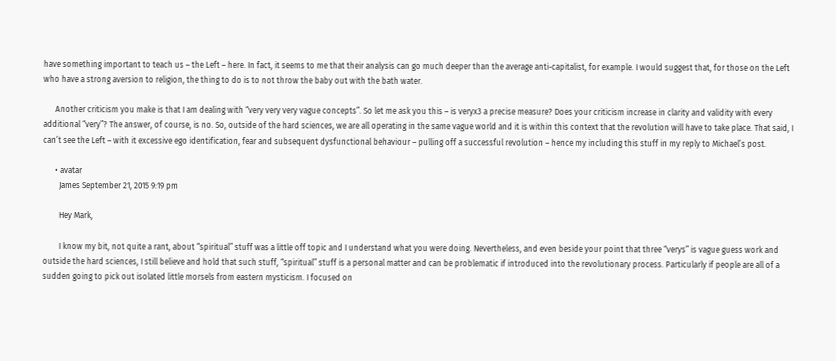have something important to teach us – the Left – here. In fact, it seems to me that their analysis can go much deeper than the average anti-capitalist, for example. I would suggest that, for those on the Left who have a strong aversion to religion, the thing to do is to not throw the baby out with the bath water.

      Another criticism you make is that I am dealing with “very very very vague concepts”. So let me ask you this – is veryx3 a precise measure? Does your criticism increase in clarity and validity with every additional “very”? The answer, of course, is no. So, outside of the hard sciences, we are all operating in the same vague world and it is within this context that the revolution will have to take place. That said, I can’t see the Left – with it excessive ego identification, fear and subsequent dysfunctional behaviour – pulling off a successful revolution – hence my including this stuff in my reply to Michael’s post.

      • avatar
        James September 21, 2015 9:19 pm

        Hey Mark,

        I know my bit, not quite a rant, about “spiritual” stuff was a little off topic and I understand what you were doing. Nevertheless, and even beside your point that three “verys” is vague guess work and outside the hard sciences, I still believe and hold that such stuff, “spiritual” stuff is a personal matter and can be problematic if introduced into the revolutionary process. Particularly if people are all of a sudden going to pick out isolated little morsels from eastern mysticism. I focused on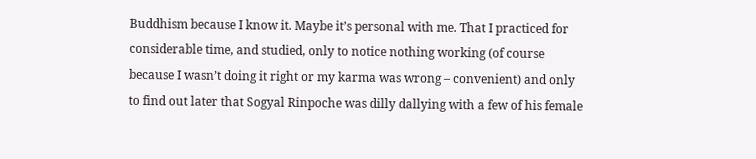Buddhism because I know it. Maybe it’s personal with me. That I practiced for considerable time, and studied, only to notice nothing working (of course because I wasn’t doing it right or my karma was wrong – convenient) and only to find out later that Sogyal Rinpoche was dilly dallying with a few of his female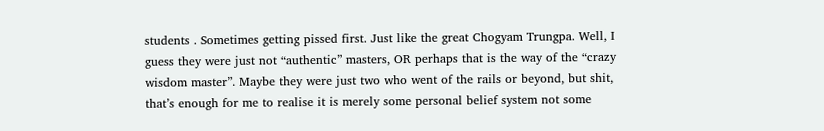students . Sometimes getting pissed first. Just like the great Chogyam Trungpa. Well, I guess they were just not “authentic” masters, OR perhaps that is the way of the “crazy wisdom master”. Maybe they were just two who went of the rails or beyond, but shit, that’s enough for me to realise it is merely some personal belief system not some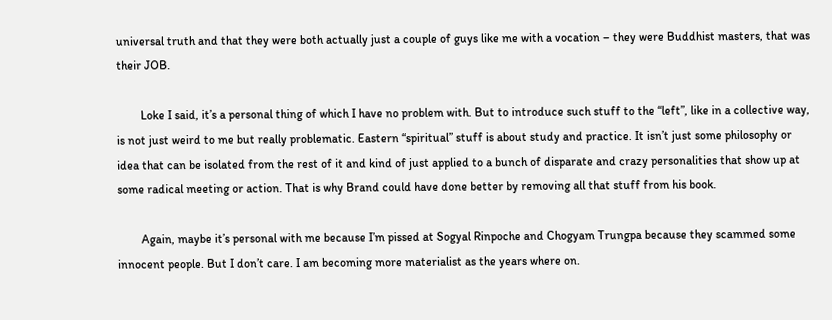universal truth and that they were both actually just a couple of guys like me with a vocation – they were Buddhist masters, that was their JOB.

        Loke I said, it’s a personal thing of which I have no problem with. But to introduce such stuff to the “left”, like in a collective way, is not just weird to me but really problematic. Eastern “spiritual” stuff is about study and practice. It isn’t just some philosophy or idea that can be isolated from the rest of it and kind of just applied to a bunch of disparate and crazy personalities that show up at some radical meeting or action. That is why Brand could have done better by removing all that stuff from his book.

        Again, maybe it’s personal with me because I’m pissed at Sogyal Rinpoche and Chogyam Trungpa because they scammed some innocent people. But I don’t care. I am becoming more materialist as the years where on.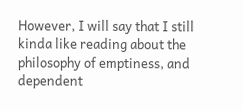However, I will say that I still kinda like reading about the philosophy of emptiness, and dependent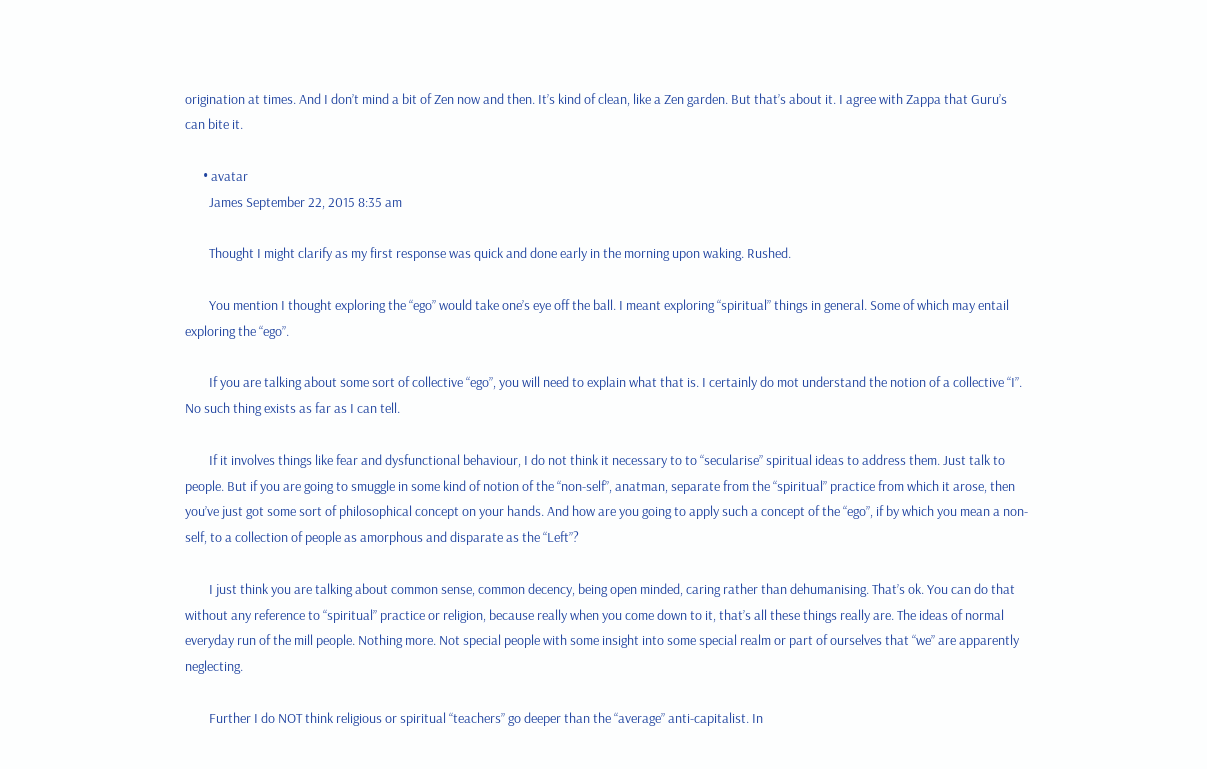origination at times. And I don’t mind a bit of Zen now and then. It’s kind of clean, like a Zen garden. But that’s about it. I agree with Zappa that Guru’s can bite it.

      • avatar
        James September 22, 2015 8:35 am

        Thought I might clarify as my first response was quick and done early in the morning upon waking. Rushed.

        You mention I thought exploring the “ego” would take one’s eye off the ball. I meant exploring “spiritual” things in general. Some of which may entail exploring the “ego”.

        If you are talking about some sort of collective “ego”, you will need to explain what that is. I certainly do mot understand the notion of a collective “I”. No such thing exists as far as I can tell.

        If it involves things like fear and dysfunctional behaviour, I do not think it necessary to to “secularise” spiritual ideas to address them. Just talk to people. But if you are going to smuggle in some kind of notion of the “non-self”, anatman, separate from the “spiritual” practice from which it arose, then you’ve just got some sort of philosophical concept on your hands. And how are you going to apply such a concept of the “ego”, if by which you mean a non-self, to a collection of people as amorphous and disparate as the “Left”?

        I just think you are talking about common sense, common decency, being open minded, caring rather than dehumanising. That’s ok. You can do that without any reference to “spiritual” practice or religion, because really when you come down to it, that’s all these things really are. The ideas of normal everyday run of the mill people. Nothing more. Not special people with some insight into some special realm or part of ourselves that “we” are apparently neglecting.

        Further I do NOT think religious or spiritual “teachers” go deeper than the “average” anti-capitalist. In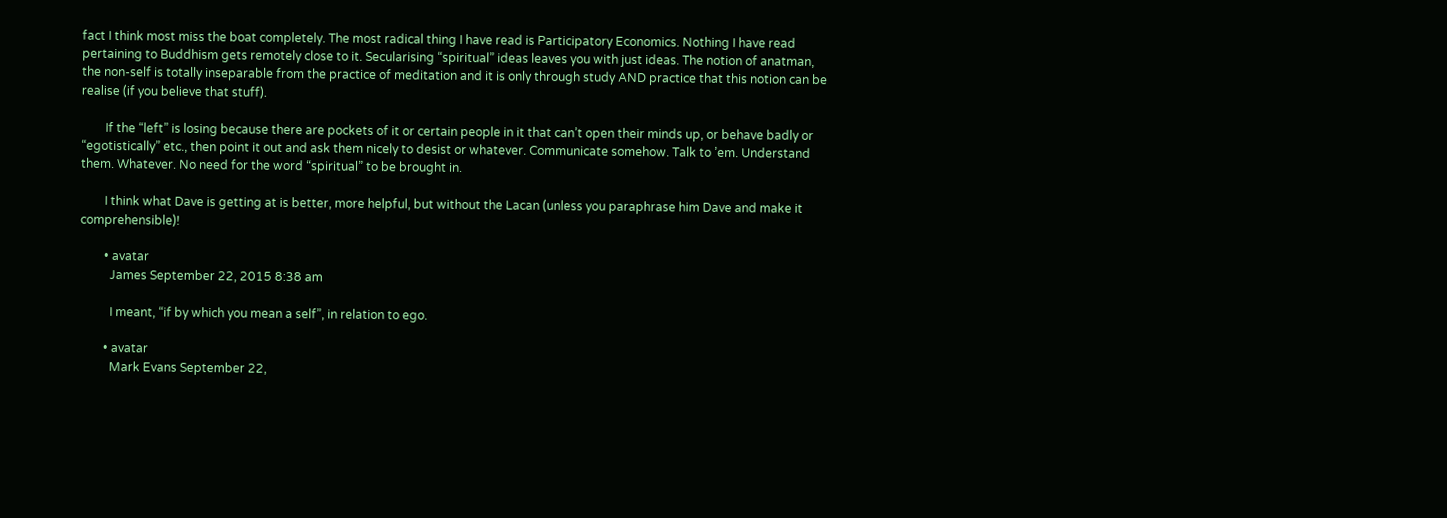fact I think most miss the boat completely. The most radical thing I have read is Participatory Economics. Nothing I have read pertaining to Buddhism gets remotely close to it. Secularising “spiritual” ideas leaves you with just ideas. The notion of anatman, the non-self is totally inseparable from the practice of meditation and it is only through study AND practice that this notion can be realise (if you believe that stuff).

        If the “left” is losing because there are pockets of it or certain people in it that can’t open their minds up, or behave badly or “egotistically” etc., then point it out and ask them nicely to desist or whatever. Communicate somehow. Talk to ’em. Understand them. Whatever. No need for the word “spiritual” to be brought in.

        I think what Dave is getting at is better, more helpful, but without the Lacan (unless you paraphrase him Dave and make it comprehensible)!

        • avatar
          James September 22, 2015 8:38 am

          I meant, “if by which you mean a self”, in relation to ego.

        • avatar
          Mark Evans September 22,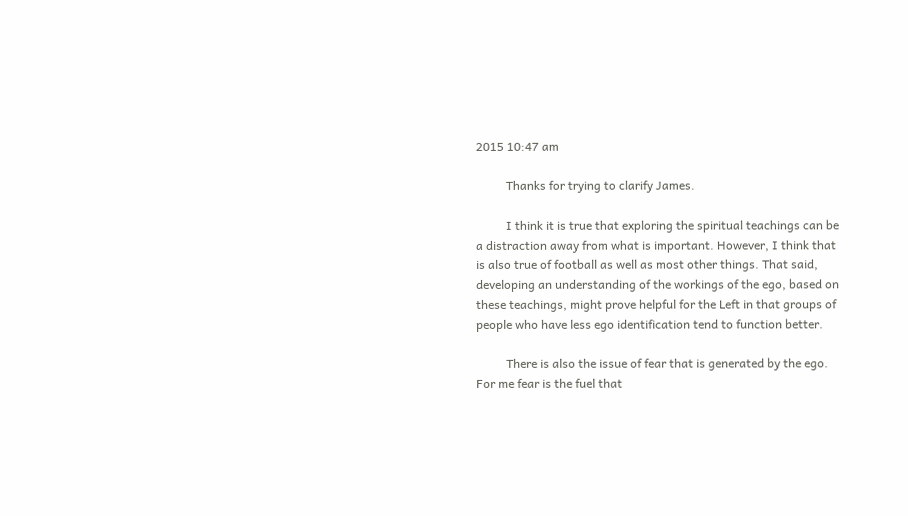2015 10:47 am

          Thanks for trying to clarify James.

          I think it is true that exploring the spiritual teachings can be a distraction away from what is important. However, I think that is also true of football as well as most other things. That said, developing an understanding of the workings of the ego, based on these teachings, might prove helpful for the Left in that groups of people who have less ego identification tend to function better.

          There is also the issue of fear that is generated by the ego. For me fear is the fuel that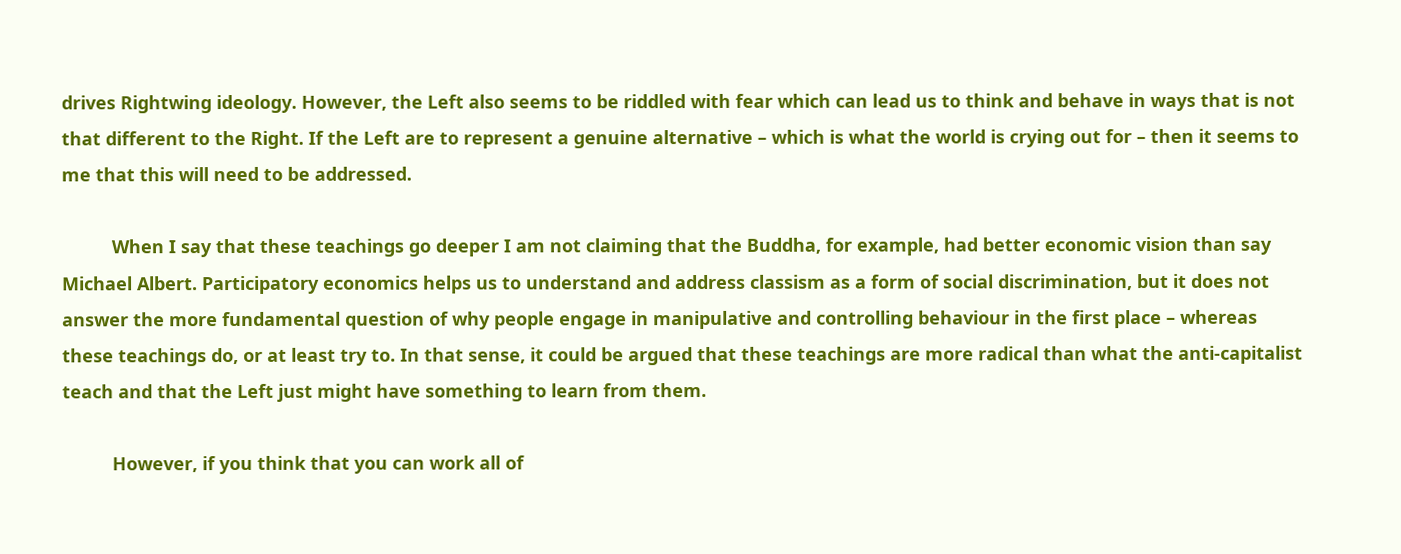drives Rightwing ideology. However, the Left also seems to be riddled with fear which can lead us to think and behave in ways that is not that different to the Right. If the Left are to represent a genuine alternative – which is what the world is crying out for – then it seems to me that this will need to be addressed.

          When I say that these teachings go deeper I am not claiming that the Buddha, for example, had better economic vision than say Michael Albert. Participatory economics helps us to understand and address classism as a form of social discrimination, but it does not answer the more fundamental question of why people engage in manipulative and controlling behaviour in the first place – whereas these teachings do, or at least try to. In that sense, it could be argued that these teachings are more radical than what the anti-capitalist teach and that the Left just might have something to learn from them.

          However, if you think that you can work all of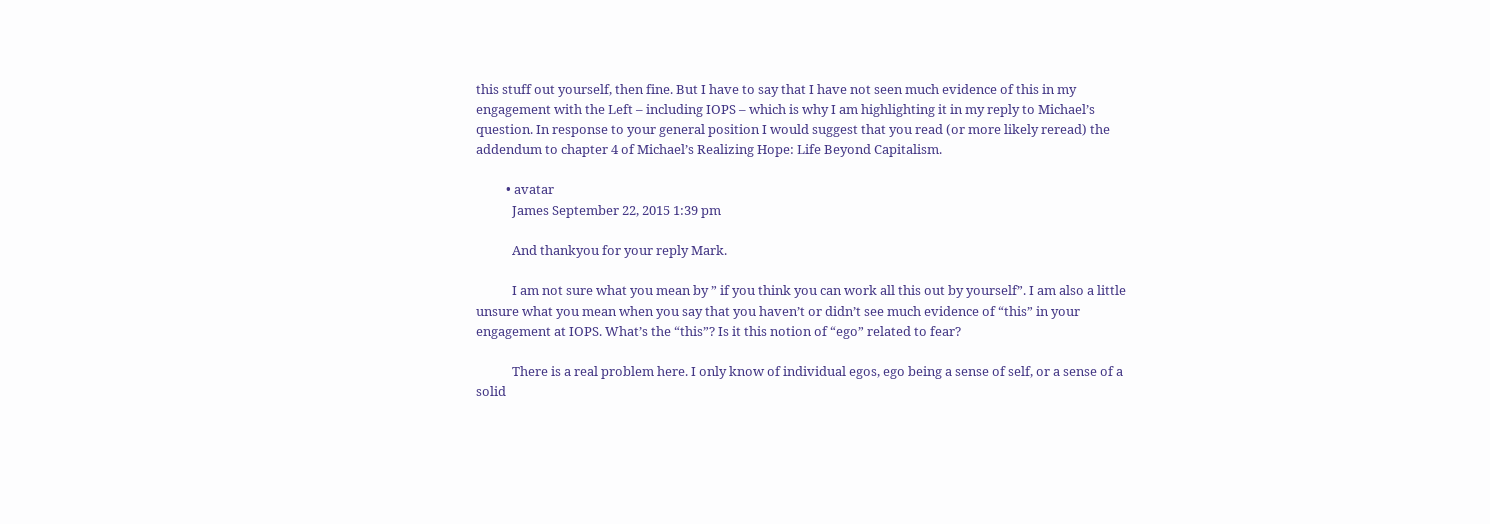this stuff out yourself, then fine. But I have to say that I have not seen much evidence of this in my engagement with the Left – including IOPS – which is why I am highlighting it in my reply to Michael’s question. In response to your general position I would suggest that you read (or more likely reread) the addendum to chapter 4 of Michael’s Realizing Hope: Life Beyond Capitalism.

          • avatar
            James September 22, 2015 1:39 pm

            And thankyou for your reply Mark.

            I am not sure what you mean by ” if you think you can work all this out by yourself”. I am also a little unsure what you mean when you say that you haven’t or didn’t see much evidence of “this” in your engagement at IOPS. What’s the “this”? Is it this notion of “ego” related to fear?

            There is a real problem here. I only know of individual egos, ego being a sense of self, or a sense of a solid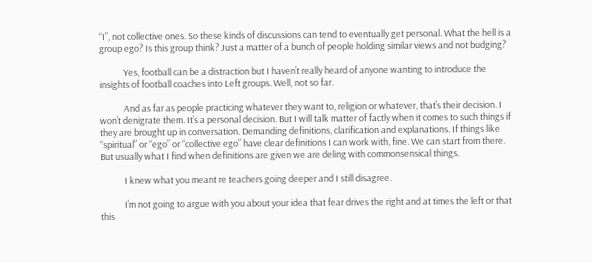“I”, not collective ones. So these kinds of discussions can tend to eventually get personal. What the hell is a group ego? Is this group think? Just a matter of a bunch of people holding similar views and not budging?

            Yes, football can be a distraction but I haven’t really heard of anyone wanting to introduce the insights of football coaches into Left groups. Well, not so far.

            And as far as people practicing whatever they want to, religion or whatever, that’s their decision. I won’t denigrate them. It’s a personal decision. But I will talk matter of factly when it comes to such things if they are brought up in conversation. Demanding definitions, clarification and explanations. If things like “spiritual” or “ego” or “collective ego” have clear definitions I can work with, fine. We can start from there. But usually what I find when definitions are given we are deling with commonsensical things.

            I knew what you meant re teachers going deeper and I still disagree.

            I’m not going to argue with you about your idea that fear drives the right and at times the left or that this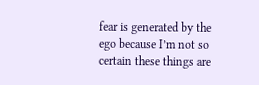fear is generated by the ego because I’m not so certain these things are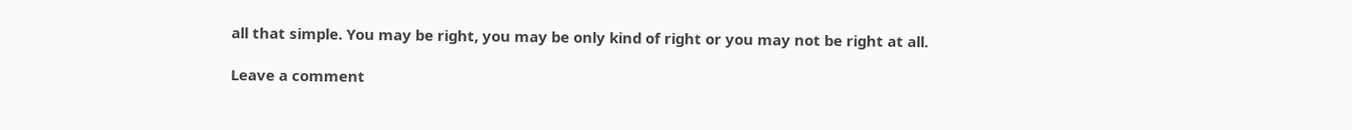all that simple. You may be right, you may be only kind of right or you may not be right at all.

Leave a comment